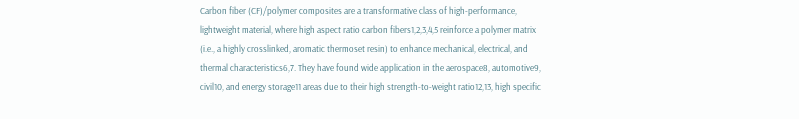Carbon fiber (CF)/polymer composites are a transformative class of high-performance, lightweight material, where high aspect ratio carbon fibers1,2,3,4,5 reinforce a polymer matrix (i.e., a highly crosslinked, aromatic thermoset resin) to enhance mechanical, electrical, and thermal characteristics6,7. They have found wide application in the aerospace8, automotive9, civil10, and energy storage11 areas due to their high strength-to-weight ratio12,13, high specific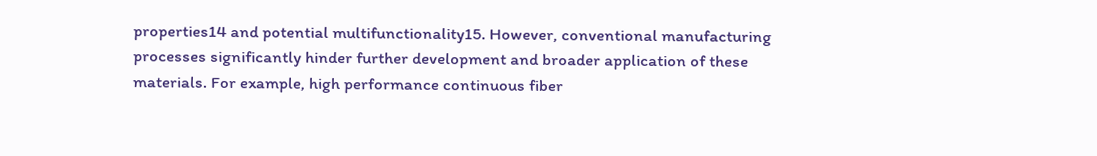properties14 and potential multifunctionality15. However, conventional manufacturing processes significantly hinder further development and broader application of these materials. For example, high performance continuous fiber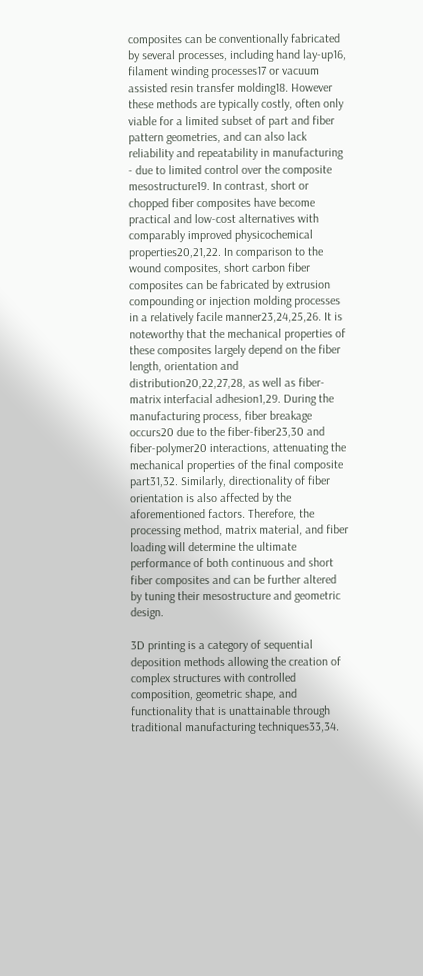composites can be conventionally fabricated by several processes, including hand lay-up16, filament winding processes17 or vacuum assisted resin transfer molding18. However these methods are typically costly, often only viable for a limited subset of part and fiber pattern geometries, and can also lack reliability and repeatability in manufacturing - due to limited control over the composite mesostructure19. In contrast, short or chopped fiber composites have become practical and low-cost alternatives with comparably improved physicochemical properties20,21,22. In comparison to the wound composites, short carbon fiber composites can be fabricated by extrusion compounding or injection molding processes in a relatively facile manner23,24,25,26. It is noteworthy that the mechanical properties of these composites largely depend on the fiber length, orientation and distribution20,22,27,28, as well as fiber-matrix interfacial adhesion1,29. During the manufacturing process, fiber breakage occurs20 due to the fiber-fiber23,30 and fiber-polymer20 interactions, attenuating the mechanical properties of the final composite part31,32. Similarly, directionality of fiber orientation is also affected by the aforementioned factors. Therefore, the processing method, matrix material, and fiber loading will determine the ultimate performance of both continuous and short fiber composites and can be further altered by tuning their mesostructure and geometric design.

3D printing is a category of sequential deposition methods allowing the creation of complex structures with controlled composition, geometric shape, and functionality that is unattainable through traditional manufacturing techniques33,34.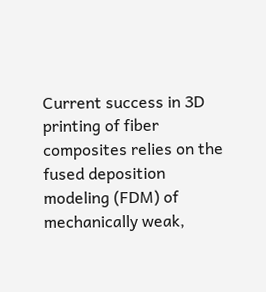Current success in 3D printing of fiber composites relies on the fused deposition modeling (FDM) of mechanically weak,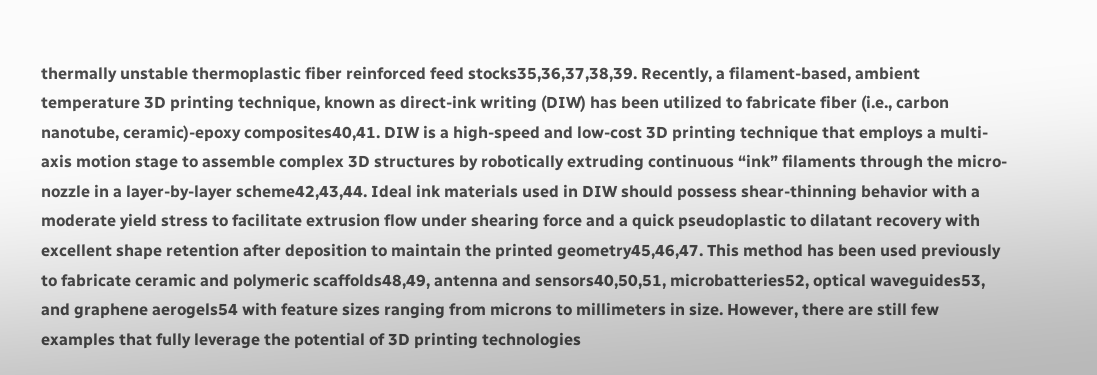thermally unstable thermoplastic fiber reinforced feed stocks35,36,37,38,39. Recently, a filament-based, ambient temperature 3D printing technique, known as direct-ink writing (DIW) has been utilized to fabricate fiber (i.e., carbon nanotube, ceramic)-epoxy composites40,41. DIW is a high-speed and low-cost 3D printing technique that employs a multi-axis motion stage to assemble complex 3D structures by robotically extruding continuous “ink” filaments through the micro-nozzle in a layer-by-layer scheme42,43,44. Ideal ink materials used in DIW should possess shear-thinning behavior with a moderate yield stress to facilitate extrusion flow under shearing force and a quick pseudoplastic to dilatant recovery with excellent shape retention after deposition to maintain the printed geometry45,46,47. This method has been used previously to fabricate ceramic and polymeric scaffolds48,49, antenna and sensors40,50,51, microbatteries52, optical waveguides53, and graphene aerogels54 with feature sizes ranging from microns to millimeters in size. However, there are still few examples that fully leverage the potential of 3D printing technologies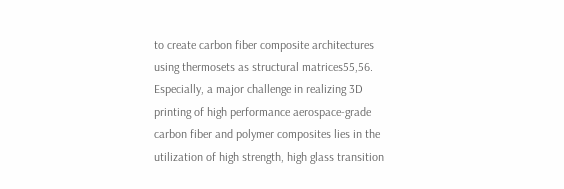to create carbon fiber composite architectures using thermosets as structural matrices55,56. Especially, a major challenge in realizing 3D printing of high performance aerospace-grade carbon fiber and polymer composites lies in the utilization of high strength, high glass transition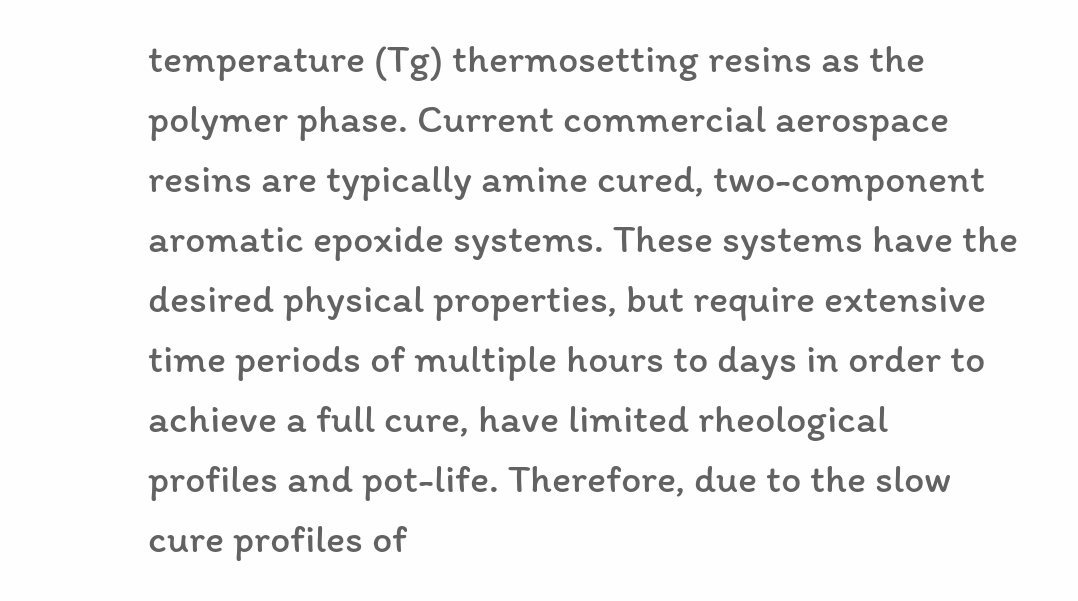temperature (Tg) thermosetting resins as the polymer phase. Current commercial aerospace resins are typically amine cured, two-component aromatic epoxide systems. These systems have the desired physical properties, but require extensive time periods of multiple hours to days in order to achieve a full cure, have limited rheological profiles and pot-life. Therefore, due to the slow cure profiles of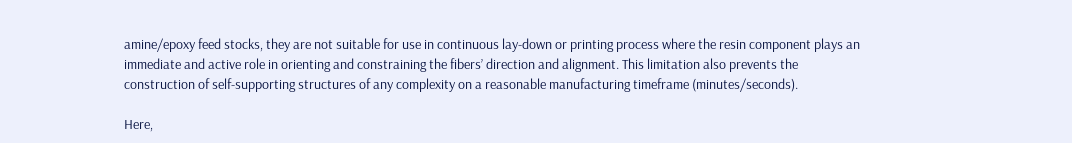amine/epoxy feed stocks, they are not suitable for use in continuous lay-down or printing process where the resin component plays an immediate and active role in orienting and constraining the fibers’ direction and alignment. This limitation also prevents the construction of self-supporting structures of any complexity on a reasonable manufacturing timeframe (minutes/seconds).

Here,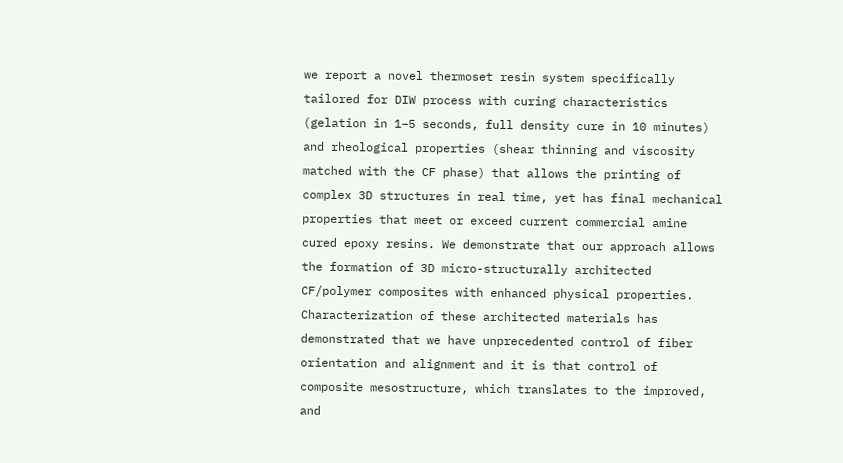we report a novel thermoset resin system specifically tailored for DIW process with curing characteristics (gelation in 1–5 seconds, full density cure in 10 minutes) and rheological properties (shear thinning and viscosity matched with the CF phase) that allows the printing of complex 3D structures in real time, yet has final mechanical properties that meet or exceed current commercial amine cured epoxy resins. We demonstrate that our approach allows the formation of 3D micro-structurally architected CF/polymer composites with enhanced physical properties. Characterization of these architected materials has demonstrated that we have unprecedented control of fiber orientation and alignment and it is that control of composite mesostructure, which translates to the improved, and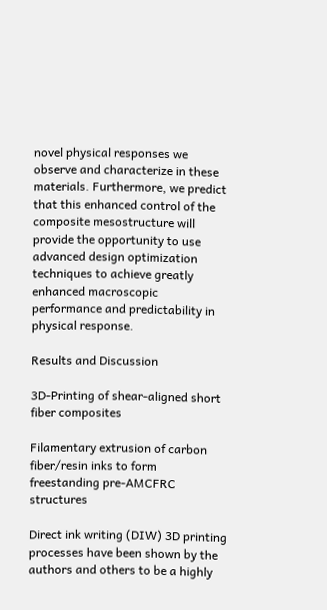novel physical responses we observe and characterize in these materials. Furthermore, we predict that this enhanced control of the composite mesostructure will provide the opportunity to use advanced design optimization techniques to achieve greatly enhanced macroscopic performance and predictability in physical response.

Results and Discussion

3D-Printing of shear-aligned short fiber composites

Filamentary extrusion of carbon fiber/resin inks to form freestanding pre-AMCFRC structures

Direct ink writing (DIW) 3D printing processes have been shown by the authors and others to be a highly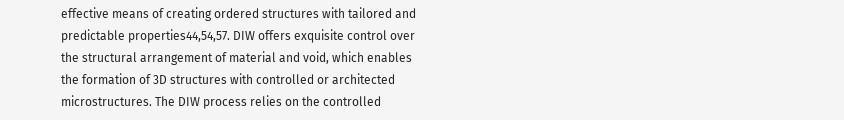effective means of creating ordered structures with tailored and predictable properties44,54,57. DIW offers exquisite control over the structural arrangement of material and void, which enables the formation of 3D structures with controlled or architected microstructures. The DIW process relies on the controlled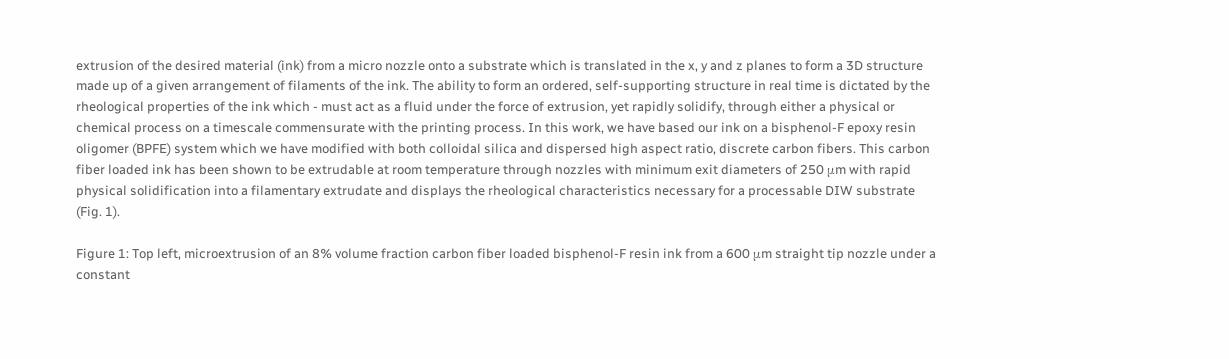extrusion of the desired material (ink) from a micro nozzle onto a substrate which is translated in the x, y and z planes to form a 3D structure made up of a given arrangement of filaments of the ink. The ability to form an ordered, self-supporting structure in real time is dictated by the rheological properties of the ink which - must act as a fluid under the force of extrusion, yet rapidly solidify, through either a physical or chemical process on a timescale commensurate with the printing process. In this work, we have based our ink on a bisphenol-F epoxy resin oligomer (BPFE) system which we have modified with both colloidal silica and dispersed high aspect ratio, discrete carbon fibers. This carbon fiber loaded ink has been shown to be extrudable at room temperature through nozzles with minimum exit diameters of 250 μm with rapid physical solidification into a filamentary extrudate and displays the rheological characteristics necessary for a processable DIW substrate (Fig. 1).

Figure 1: Top left, microextrusion of an 8% volume fraction carbon fiber loaded bisphenol-F resin ink from a 600 μm straight tip nozzle under a constant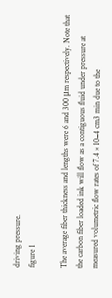driving pressure.
figure 1

The average fiber thickness and lengths were 6 and 300 μm respectively. Note that the carbon fiber loaded ink will flow as a contiguous fluid under pressure at measured volumetric flow rates of 7.4 × 10−4 cm3 min due to the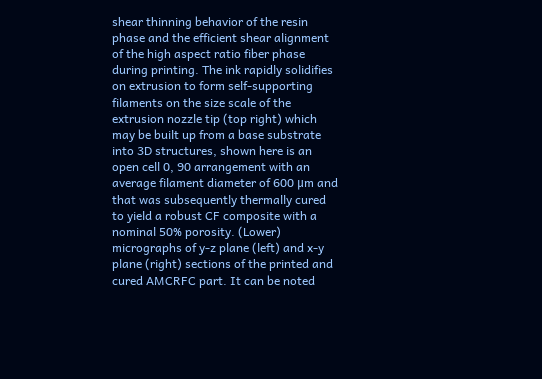shear thinning behavior of the resin phase and the efficient shear alignment of the high aspect ratio fiber phase during printing. The ink rapidly solidifies on extrusion to form self-supporting filaments on the size scale of the extrusion nozzle tip (top right) which may be built up from a base substrate into 3D structures, shown here is an open cell 0, 90 arrangement with an average filament diameter of 600 μm and that was subsequently thermally cured to yield a robust CF composite with a nominal 50% porosity. (Lower) micrographs of y-z plane (left) and x-y plane (right) sections of the printed and cured AMCRFC part. It can be noted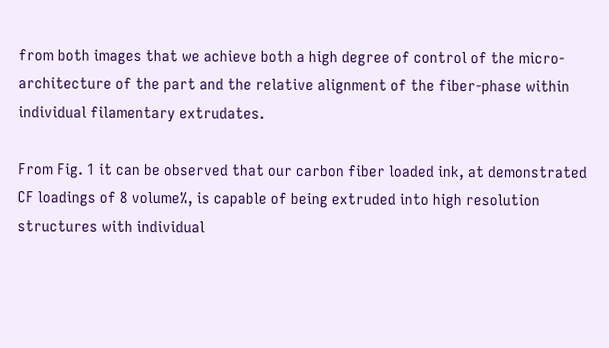from both images that we achieve both a high degree of control of the micro-architecture of the part and the relative alignment of the fiber-phase within individual filamentary extrudates.

From Fig. 1 it can be observed that our carbon fiber loaded ink, at demonstrated CF loadings of 8 volume%, is capable of being extruded into high resolution structures with individual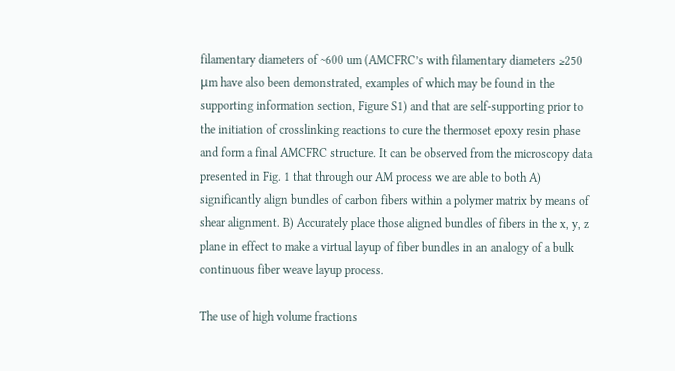filamentary diameters of ~600 um (AMCFRC’s with filamentary diameters ≥250 μm have also been demonstrated, examples of which may be found in the supporting information section, Figure S1) and that are self-supporting prior to the initiation of crosslinking reactions to cure the thermoset epoxy resin phase and form a final AMCFRC structure. It can be observed from the microscopy data presented in Fig. 1 that through our AM process we are able to both A) significantly align bundles of carbon fibers within a polymer matrix by means of shear alignment. B) Accurately place those aligned bundles of fibers in the x, y, z plane in effect to make a virtual layup of fiber bundles in an analogy of a bulk continuous fiber weave layup process.

The use of high volume fractions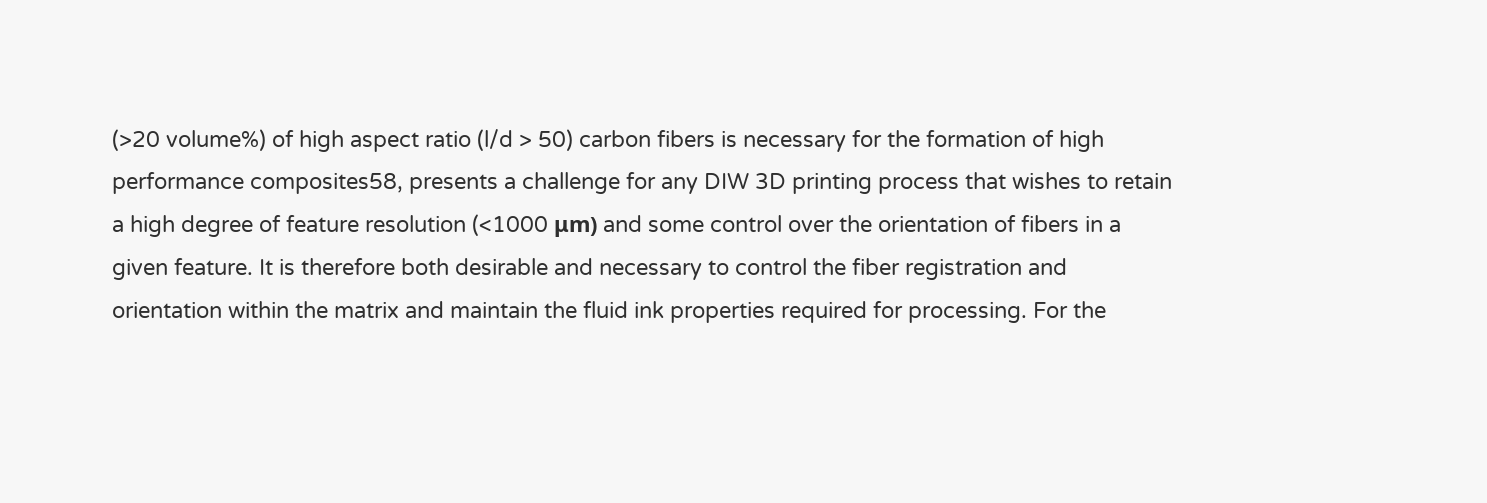(>20 volume%) of high aspect ratio (l/d > 50) carbon fibers is necessary for the formation of high performance composites58, presents a challenge for any DIW 3D printing process that wishes to retain a high degree of feature resolution (<1000 μm) and some control over the orientation of fibers in a given feature. It is therefore both desirable and necessary to control the fiber registration and orientation within the matrix and maintain the fluid ink properties required for processing. For the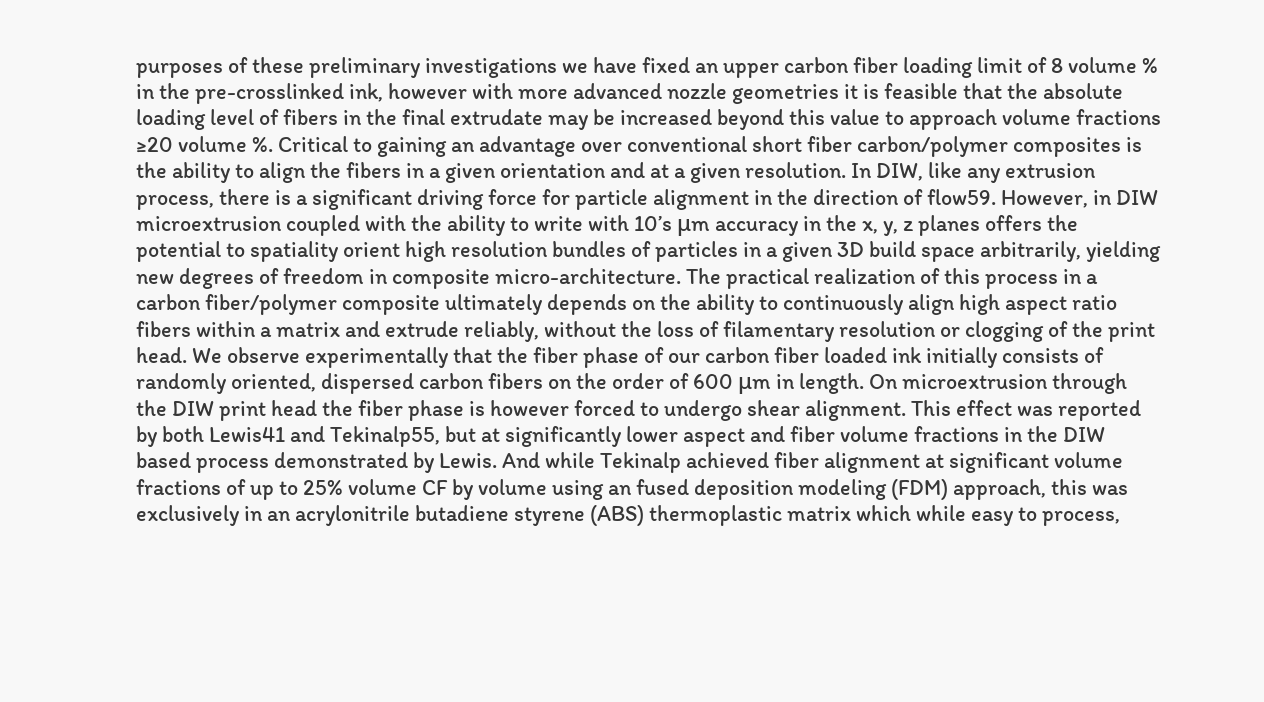purposes of these preliminary investigations we have fixed an upper carbon fiber loading limit of 8 volume % in the pre-crosslinked ink, however with more advanced nozzle geometries it is feasible that the absolute loading level of fibers in the final extrudate may be increased beyond this value to approach volume fractions ≥20 volume %. Critical to gaining an advantage over conventional short fiber carbon/polymer composites is the ability to align the fibers in a given orientation and at a given resolution. In DIW, like any extrusion process, there is a significant driving force for particle alignment in the direction of flow59. However, in DIW microextrusion coupled with the ability to write with 10’s μm accuracy in the x, y, z planes offers the potential to spatiality orient high resolution bundles of particles in a given 3D build space arbitrarily, yielding new degrees of freedom in composite micro-architecture. The practical realization of this process in a carbon fiber/polymer composite ultimately depends on the ability to continuously align high aspect ratio fibers within a matrix and extrude reliably, without the loss of filamentary resolution or clogging of the print head. We observe experimentally that the fiber phase of our carbon fiber loaded ink initially consists of randomly oriented, dispersed carbon fibers on the order of 600 μm in length. On microextrusion through the DIW print head the fiber phase is however forced to undergo shear alignment. This effect was reported by both Lewis41 and Tekinalp55, but at significantly lower aspect and fiber volume fractions in the DIW based process demonstrated by Lewis. And while Tekinalp achieved fiber alignment at significant volume fractions of up to 25% volume CF by volume using an fused deposition modeling (FDM) approach, this was exclusively in an acrylonitrile butadiene styrene (ABS) thermoplastic matrix which while easy to process,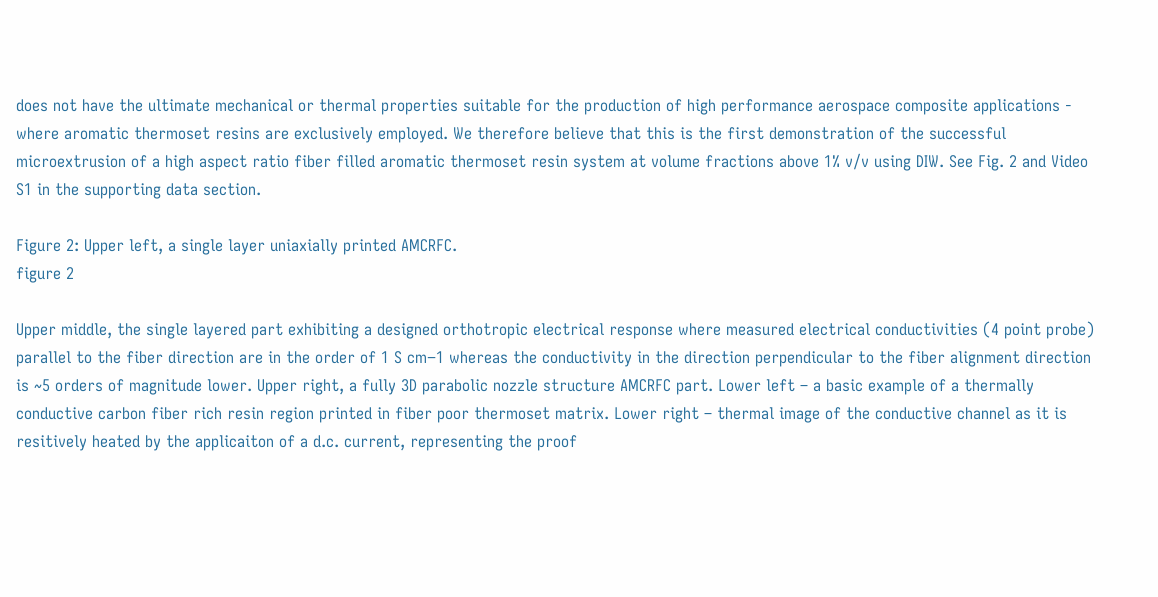does not have the ultimate mechanical or thermal properties suitable for the production of high performance aerospace composite applications - where aromatic thermoset resins are exclusively employed. We therefore believe that this is the first demonstration of the successful microextrusion of a high aspect ratio fiber filled aromatic thermoset resin system at volume fractions above 1% v/v using DIW. See Fig. 2 and Video S1 in the supporting data section.

Figure 2: Upper left, a single layer uniaxially printed AMCRFC.
figure 2

Upper middle, the single layered part exhibiting a designed orthotropic electrical response where measured electrical conductivities (4 point probe) parallel to the fiber direction are in the order of 1 S cm−1 whereas the conductivity in the direction perpendicular to the fiber alignment direction is ~5 orders of magnitude lower. Upper right, a fully 3D parabolic nozzle structure AMCRFC part. Lower left – a basic example of a thermally conductive carbon fiber rich resin region printed in fiber poor thermoset matrix. Lower right – thermal image of the conductive channel as it is resitively heated by the applicaiton of a d.c. current, representing the proof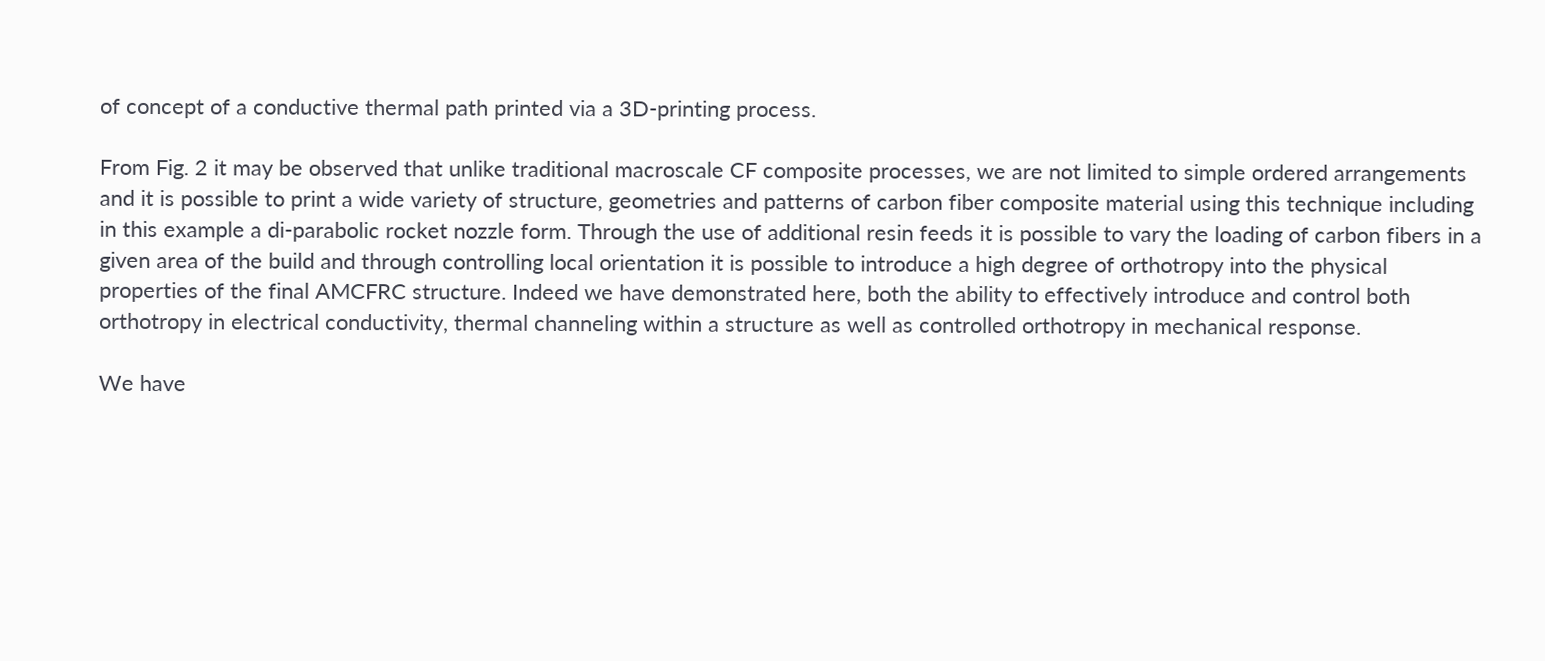of concept of a conductive thermal path printed via a 3D-printing process.

From Fig. 2 it may be observed that unlike traditional macroscale CF composite processes, we are not limited to simple ordered arrangements and it is possible to print a wide variety of structure, geometries and patterns of carbon fiber composite material using this technique including in this example a di-parabolic rocket nozzle form. Through the use of additional resin feeds it is possible to vary the loading of carbon fibers in a given area of the build and through controlling local orientation it is possible to introduce a high degree of orthotropy into the physical properties of the final AMCFRC structure. Indeed we have demonstrated here, both the ability to effectively introduce and control both orthotropy in electrical conductivity, thermal channeling within a structure as well as controlled orthotropy in mechanical response.

We have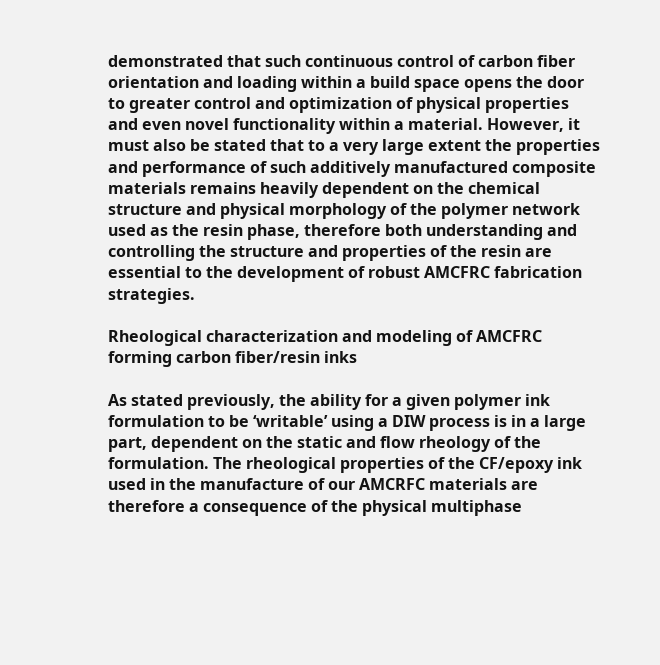demonstrated that such continuous control of carbon fiber orientation and loading within a build space opens the door to greater control and optimization of physical properties and even novel functionality within a material. However, it must also be stated that to a very large extent the properties and performance of such additively manufactured composite materials remains heavily dependent on the chemical structure and physical morphology of the polymer network used as the resin phase, therefore both understanding and controlling the structure and properties of the resin are essential to the development of robust AMCFRC fabrication strategies.

Rheological characterization and modeling of AMCFRC forming carbon fiber/resin inks

As stated previously, the ability for a given polymer ink formulation to be ‘writable’ using a DIW process is in a large part, dependent on the static and flow rheology of the formulation. The rheological properties of the CF/epoxy ink used in the manufacture of our AMCRFC materials are therefore a consequence of the physical multiphase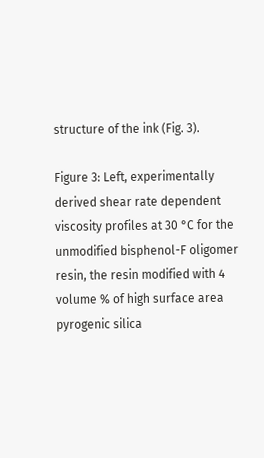structure of the ink (Fig. 3).

Figure 3: Left, experimentally derived shear rate dependent viscosity profiles at 30 °C for the unmodified bisphenol-F oligomer resin, the resin modified with 4 volume % of high surface area pyrogenic silica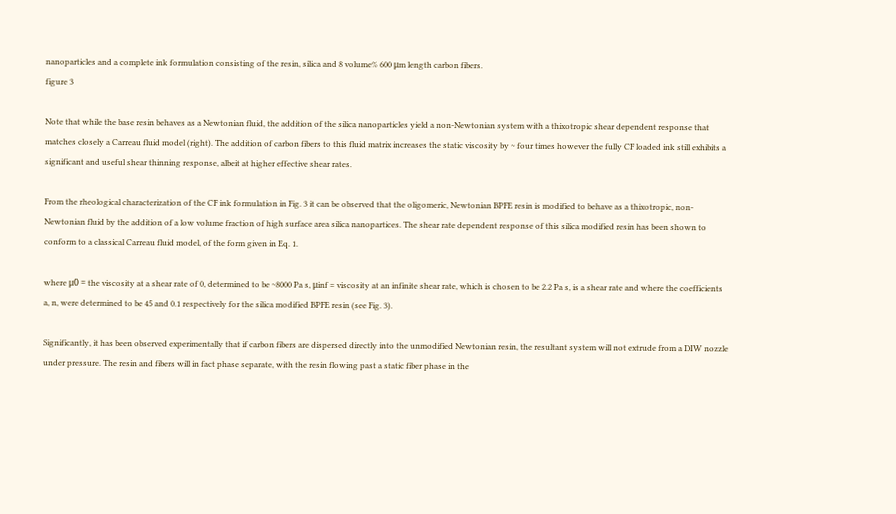nanoparticles and a complete ink formulation consisting of the resin, silica and 8 volume% 600 μm length carbon fibers.
figure 3

Note that while the base resin behaves as a Newtonian fluid, the addition of the silica nanoparticles yield a non-Newtonian system with a thixotropic shear dependent response that matches closely a Carreau fluid model (right). The addition of carbon fibers to this fluid matrix increases the static viscosity by ~ four times however the fully CF loaded ink still exhibits a significant and useful shear thinning response, albeit at higher effective shear rates.

From the rheological characterization of the CF ink formulation in Fig. 3 it can be observed that the oligomeric, Newtonian BPFE resin is modified to behave as a thixotropic, non-Newtonian fluid by the addition of a low volume fraction of high surface area silica nanopartices. The shear rate dependent response of this silica modified resin has been shown to conform to a classical Carreau fluid model, of the form given in Eq. 1.

where μ0 = the viscosity at a shear rate of 0, determined to be ~8000 Pa s, μinf = viscosity at an infinite shear rate, which is chosen to be 2.2 Pa s, is a shear rate and where the coefficients a, n, were determined to be 45 and 0.1 respectively for the silica modified BPFE resin (see Fig. 3).

Significantly, it has been observed experimentally that if carbon fibers are dispersed directly into the unmodified Newtonian resin, the resultant system will not extrude from a DIW nozzle under pressure. The resin and fibers will in fact phase separate, with the resin flowing past a static fiber phase in the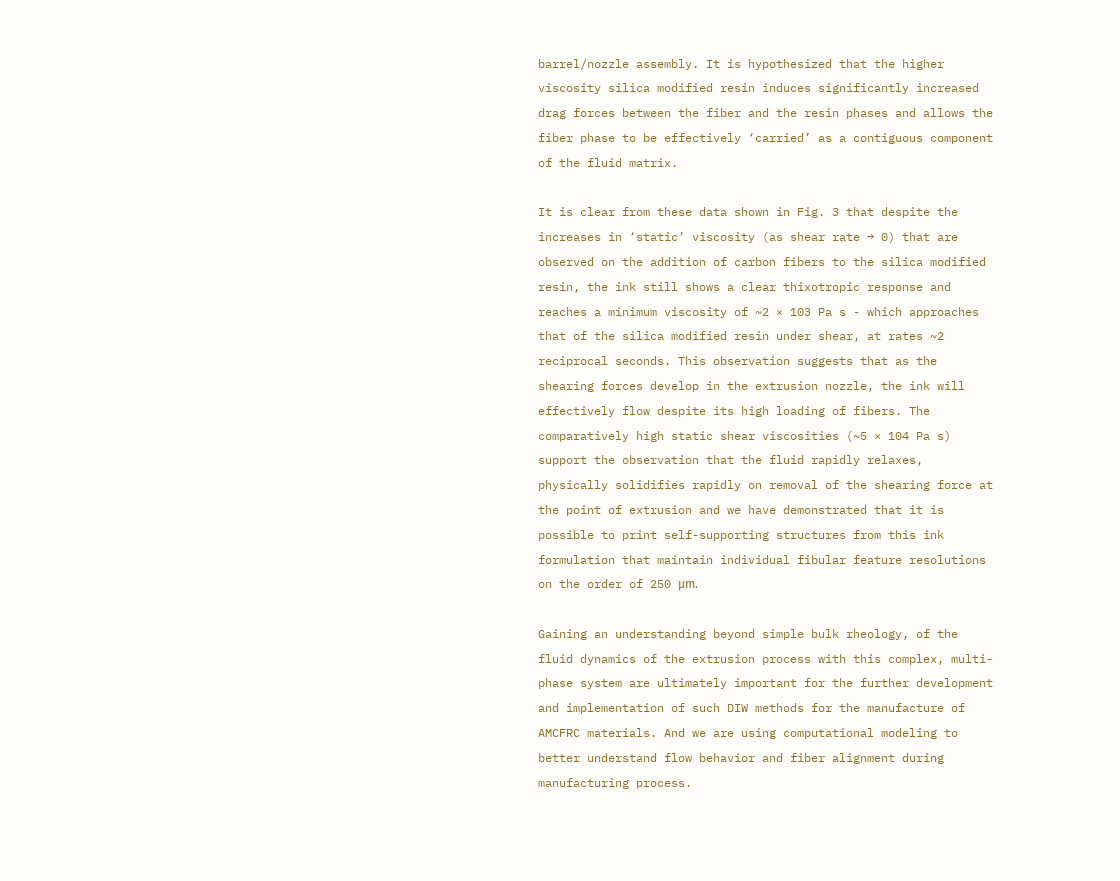barrel/nozzle assembly. It is hypothesized that the higher viscosity silica modified resin induces significantly increased drag forces between the fiber and the resin phases and allows the fiber phase to be effectively ‘carried’ as a contiguous component of the fluid matrix.

It is clear from these data shown in Fig. 3 that despite the increases in ‘static’ viscosity (as shear rate → 0) that are observed on the addition of carbon fibers to the silica modified resin, the ink still shows a clear thixotropic response and reaches a minimum viscosity of ~2 × 103 Pa s - which approaches that of the silica modified resin under shear, at rates ~2 reciprocal seconds. This observation suggests that as the shearing forces develop in the extrusion nozzle, the ink will effectively flow despite its high loading of fibers. The comparatively high static shear viscosities (~5 × 104 Pa s) support the observation that the fluid rapidly relaxes, physically solidifies rapidly on removal of the shearing force at the point of extrusion and we have demonstrated that it is possible to print self-supporting structures from this ink formulation that maintain individual fibular feature resolutions on the order of 250 μm.

Gaining an understanding beyond simple bulk rheology, of the fluid dynamics of the extrusion process with this complex, multi-phase system are ultimately important for the further development and implementation of such DIW methods for the manufacture of AMCFRC materials. And we are using computational modeling to better understand flow behavior and fiber alignment during manufacturing process.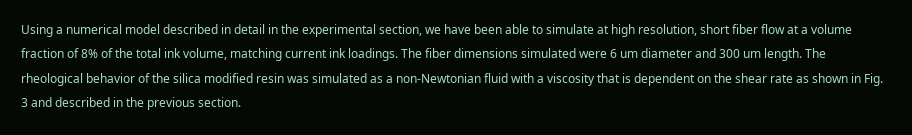Using a numerical model described in detail in the experimental section, we have been able to simulate at high resolution, short fiber flow at a volume fraction of 8% of the total ink volume, matching current ink loadings. The fiber dimensions simulated were 6 um diameter and 300 um length. The rheological behavior of the silica modified resin was simulated as a non-Newtonian fluid with a viscosity that is dependent on the shear rate as shown in Fig. 3 and described in the previous section.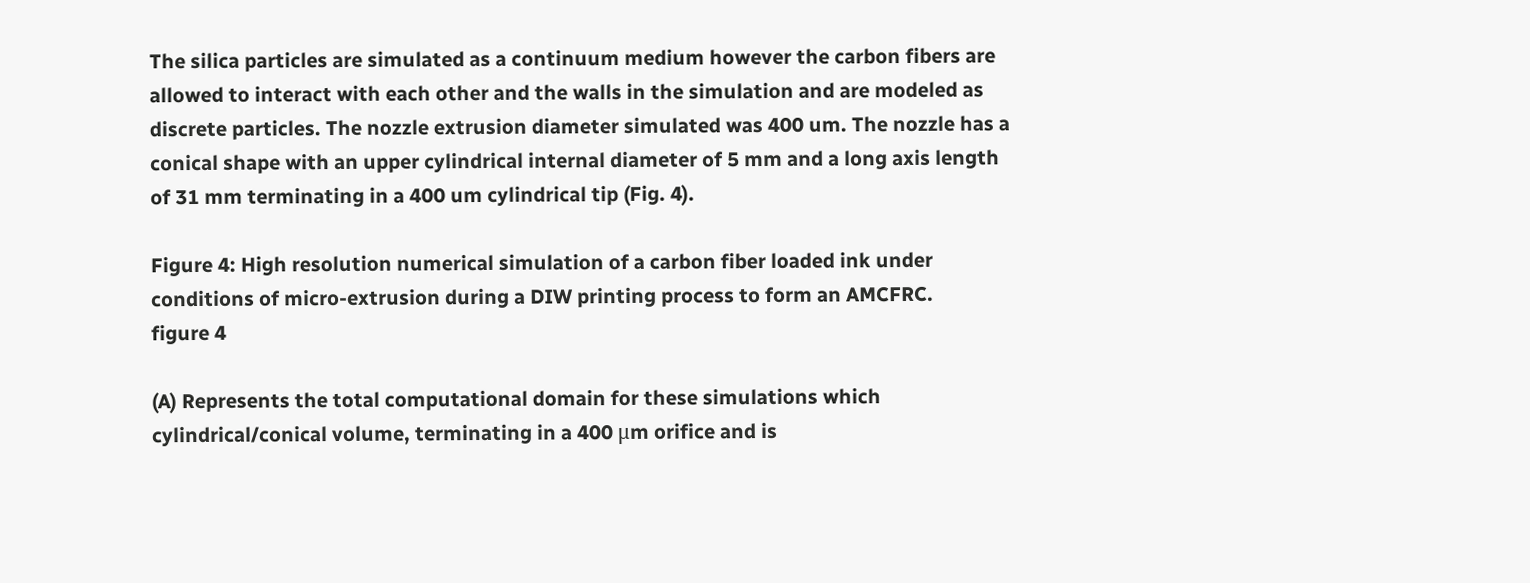The silica particles are simulated as a continuum medium however the carbon fibers are allowed to interact with each other and the walls in the simulation and are modeled as discrete particles. The nozzle extrusion diameter simulated was 400 um. The nozzle has a conical shape with an upper cylindrical internal diameter of 5 mm and a long axis length of 31 mm terminating in a 400 um cylindrical tip (Fig. 4).

Figure 4: High resolution numerical simulation of a carbon fiber loaded ink under conditions of micro-extrusion during a DIW printing process to form an AMCFRC.
figure 4

(A) Represents the total computational domain for these simulations which cylindrical/conical volume, terminating in a 400 μm orifice and is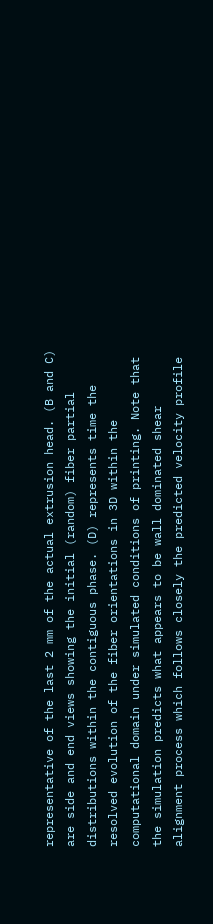representative of the last 2 mm of the actual extrusion head. (B and C) are side and end views showing the initial (random) fiber partial distributions within the contiguous phase. (D) represents time the resolved evolution of the fiber orientations in 3D within the computational domain under simulated conditions of printing. Note that the simulation predicts what appears to be wall dominated shear alignment process which follows closely the predicted velocity profile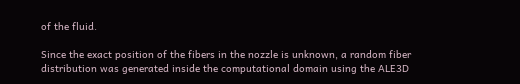of the fluid.

Since the exact position of the fibers in the nozzle is unknown, a random fiber distribution was generated inside the computational domain using the ALE3D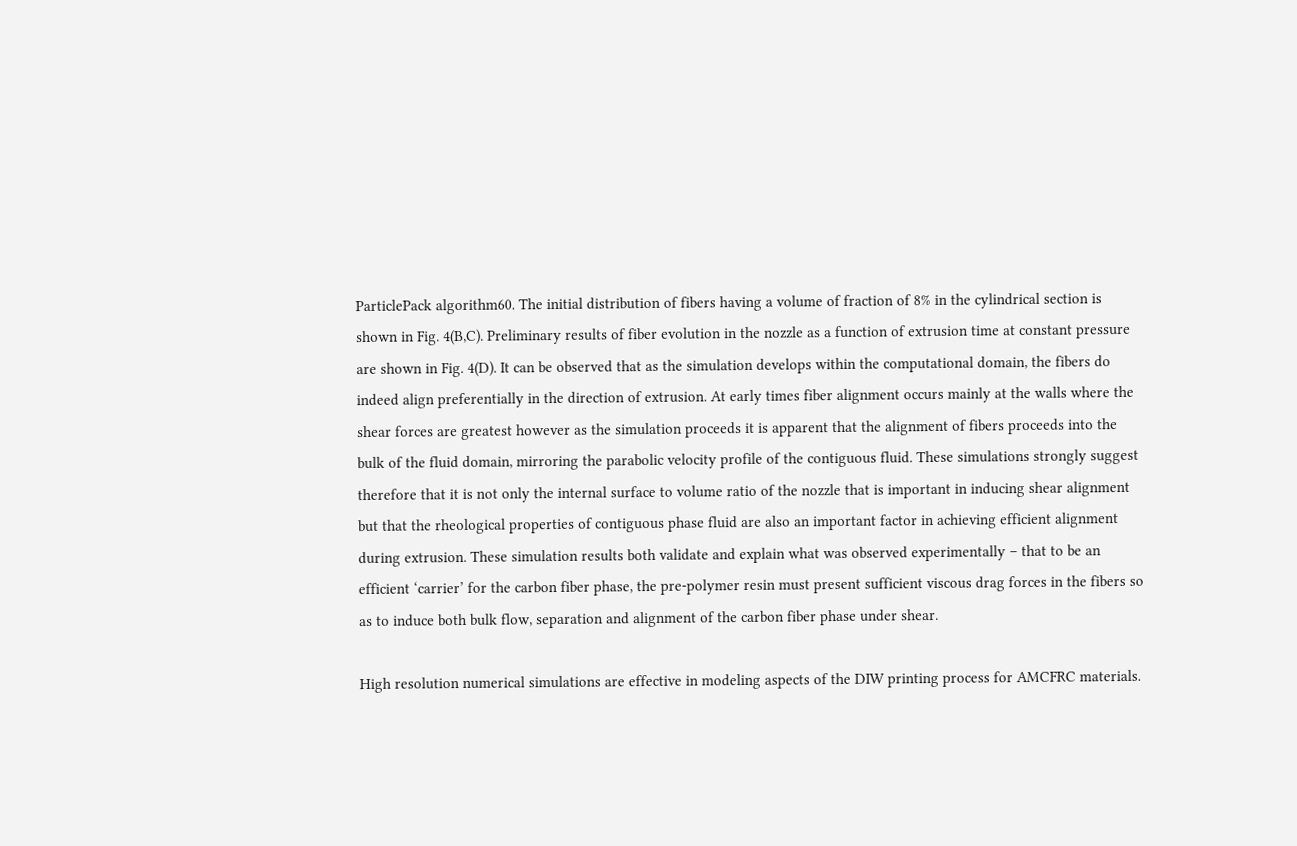ParticlePack algorithm60. The initial distribution of fibers having a volume of fraction of 8% in the cylindrical section is shown in Fig. 4(B,C). Preliminary results of fiber evolution in the nozzle as a function of extrusion time at constant pressure are shown in Fig. 4(D). It can be observed that as the simulation develops within the computational domain, the fibers do indeed align preferentially in the direction of extrusion. At early times fiber alignment occurs mainly at the walls where the shear forces are greatest however as the simulation proceeds it is apparent that the alignment of fibers proceeds into the bulk of the fluid domain, mirroring the parabolic velocity profile of the contiguous fluid. These simulations strongly suggest therefore that it is not only the internal surface to volume ratio of the nozzle that is important in inducing shear alignment but that the rheological properties of contiguous phase fluid are also an important factor in achieving efficient alignment during extrusion. These simulation results both validate and explain what was observed experimentally – that to be an efficient ‘carrier’ for the carbon fiber phase, the pre-polymer resin must present sufficient viscous drag forces in the fibers so as to induce both bulk flow, separation and alignment of the carbon fiber phase under shear.

High resolution numerical simulations are effective in modeling aspects of the DIW printing process for AMCFRC materials.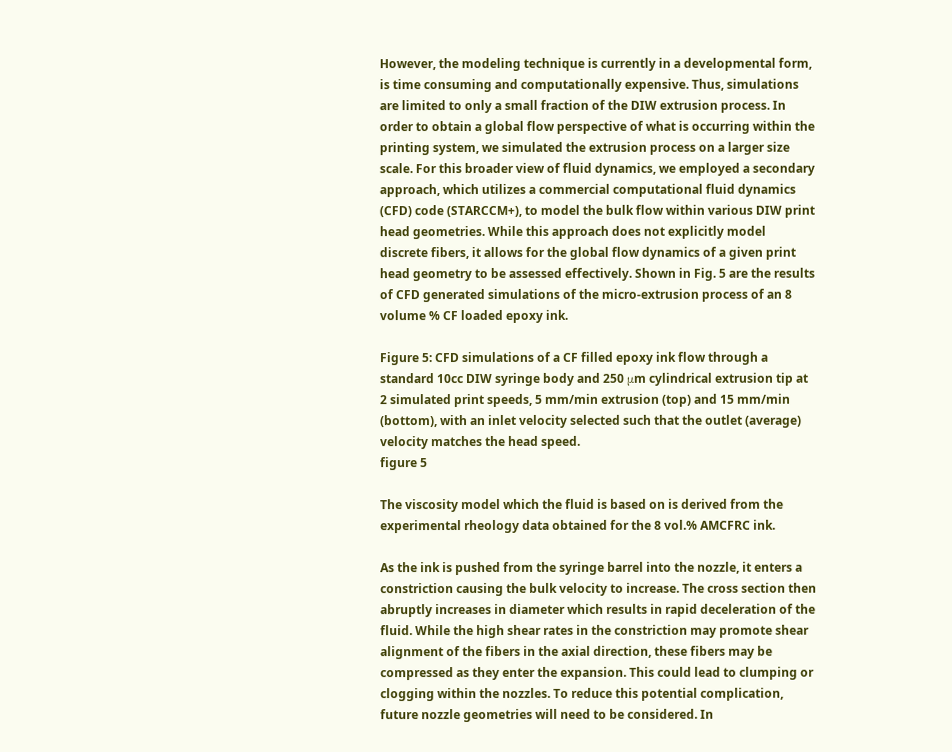However, the modeling technique is currently in a developmental form, is time consuming and computationally expensive. Thus, simulations are limited to only a small fraction of the DIW extrusion process. In order to obtain a global flow perspective of what is occurring within the printing system, we simulated the extrusion process on a larger size scale. For this broader view of fluid dynamics, we employed a secondary approach, which utilizes a commercial computational fluid dynamics (CFD) code (STARCCM+), to model the bulk flow within various DIW print head geometries. While this approach does not explicitly model discrete fibers, it allows for the global flow dynamics of a given print head geometry to be assessed effectively. Shown in Fig. 5 are the results of CFD generated simulations of the micro-extrusion process of an 8 volume % CF loaded epoxy ink.

Figure 5: CFD simulations of a CF filled epoxy ink flow through a standard 10cc DIW syringe body and 250 μm cylindrical extrusion tip at 2 simulated print speeds, 5 mm/min extrusion (top) and 15 mm/min (bottom), with an inlet velocity selected such that the outlet (average) velocity matches the head speed.
figure 5

The viscosity model which the fluid is based on is derived from the experimental rheology data obtained for the 8 vol.% AMCFRC ink.

As the ink is pushed from the syringe barrel into the nozzle, it enters a constriction causing the bulk velocity to increase. The cross section then abruptly increases in diameter which results in rapid deceleration of the fluid. While the high shear rates in the constriction may promote shear alignment of the fibers in the axial direction, these fibers may be compressed as they enter the expansion. This could lead to clumping or clogging within the nozzles. To reduce this potential complication, future nozzle geometries will need to be considered. In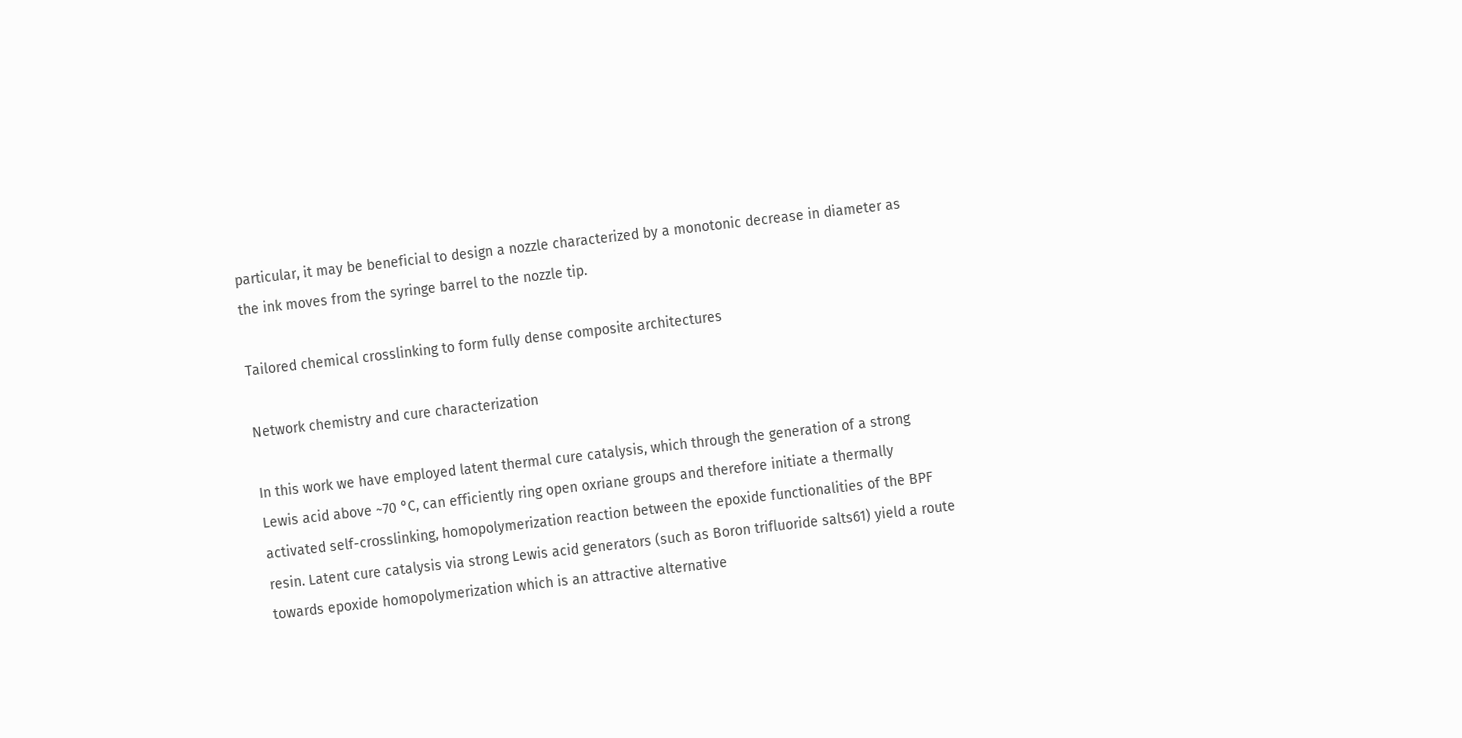particular, it may be beneficial to design a nozzle characterized by a monotonic decrease in diameter as the ink moves from the syringe barrel to the nozzle tip.

Tailored chemical crosslinking to form fully dense composite architectures

Network chemistry and cure characterization

In this work we have employed latent thermal cure catalysis, which through the generation of a strong Lewis acid above ~70 °C, can efficiently ring open oxriane groups and therefore initiate a thermally activated self-crosslinking, homopolymerization reaction between the epoxide functionalities of the BPF resin. Latent cure catalysis via strong Lewis acid generators (such as Boron trifluoride salts61) yield a route towards epoxide homopolymerization which is an attractive alternative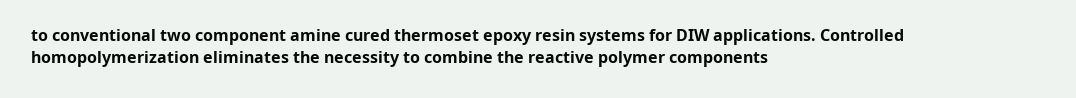to conventional two component amine cured thermoset epoxy resin systems for DIW applications. Controlled homopolymerization eliminates the necessity to combine the reactive polymer components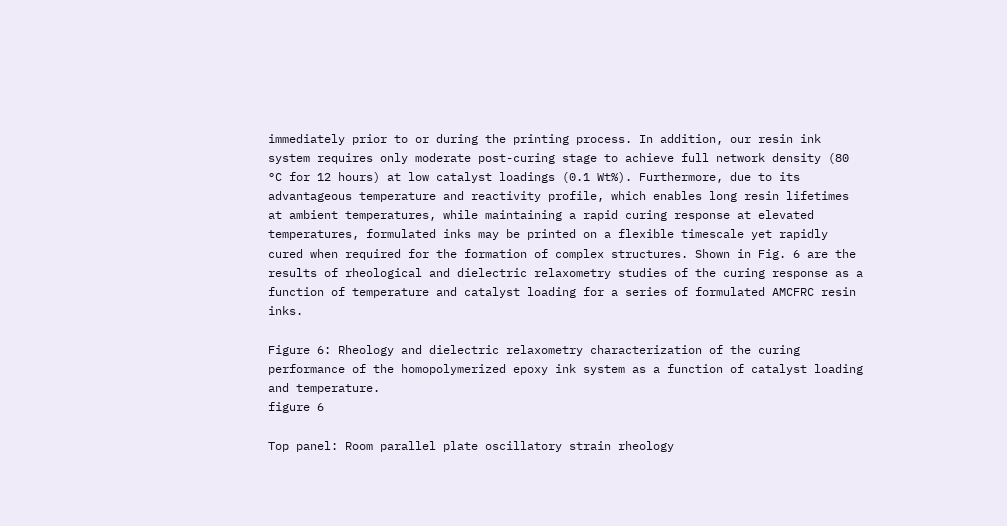immediately prior to or during the printing process. In addition, our resin ink system requires only moderate post-curing stage to achieve full network density (80 °C for 12 hours) at low catalyst loadings (0.1 Wt%). Furthermore, due to its advantageous temperature and reactivity profile, which enables long resin lifetimes at ambient temperatures, while maintaining a rapid curing response at elevated temperatures, formulated inks may be printed on a flexible timescale yet rapidly cured when required for the formation of complex structures. Shown in Fig. 6 are the results of rheological and dielectric relaxometry studies of the curing response as a function of temperature and catalyst loading for a series of formulated AMCFRC resin inks.

Figure 6: Rheology and dielectric relaxometry characterization of the curing performance of the homopolymerized epoxy ink system as a function of catalyst loading and temperature.
figure 6

Top panel: Room parallel plate oscillatory strain rheology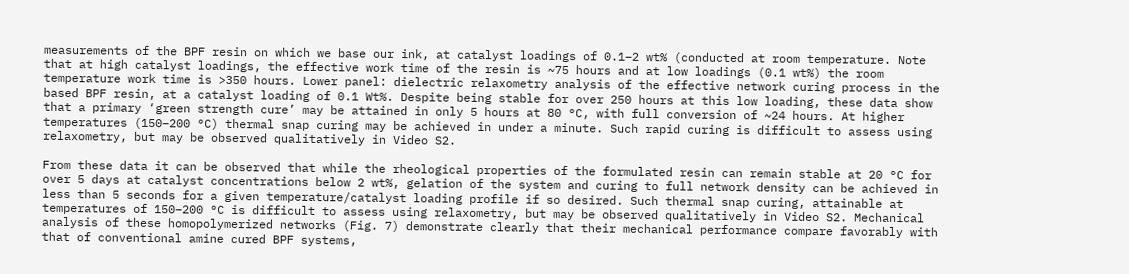measurements of the BPF resin on which we base our ink, at catalyst loadings of 0.1–2 wt% (conducted at room temperature. Note that at high catalyst loadings, the effective work time of the resin is ~75 hours and at low loadings (0.1 wt%) the room temperature work time is >350 hours. Lower panel: dielectric relaxometry analysis of the effective network curing process in the based BPF resin, at a catalyst loading of 0.1 Wt%. Despite being stable for over 250 hours at this low loading, these data show that a primary ‘green strength cure’ may be attained in only 5 hours at 80 °C, with full conversion of ~24 hours. At higher temperatures (150–200 °C) thermal snap curing may be achieved in under a minute. Such rapid curing is difficult to assess using relaxometry, but may be observed qualitatively in Video S2.

From these data it can be observed that while the rheological properties of the formulated resin can remain stable at 20 °C for over 5 days at catalyst concentrations below 2 wt%, gelation of the system and curing to full network density can be achieved in less than 5 seconds for a given temperature/catalyst loading profile if so desired. Such thermal snap curing, attainable at temperatures of 150–200 °C is difficult to assess using relaxometry, but may be observed qualitatively in Video S2. Mechanical analysis of these homopolymerized networks (Fig. 7) demonstrate clearly that their mechanical performance compare favorably with that of conventional amine cured BPF systems,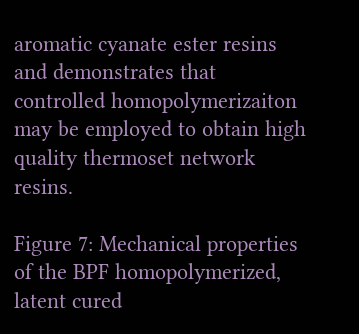aromatic cyanate ester resins and demonstrates that controlled homopolymerizaiton may be employed to obtain high quality thermoset network resins.

Figure 7: Mechanical properties of the BPF homopolymerized, latent cured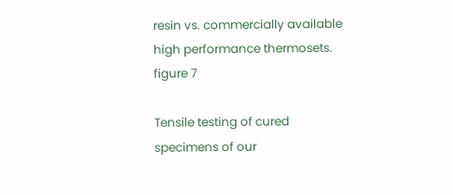resin vs. commercially available high performance thermosets.
figure 7

Tensile testing of cured specimens of our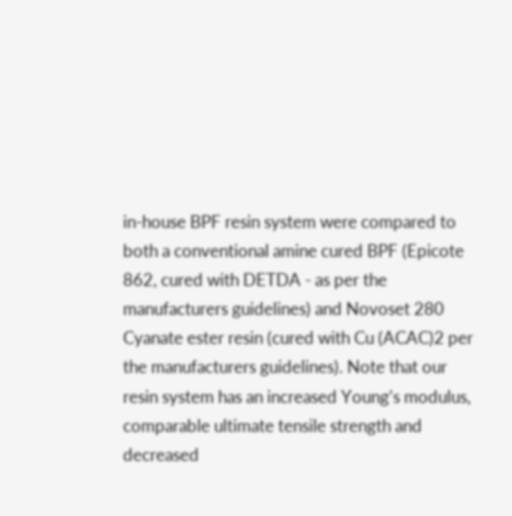in-house BPF resin system were compared to both a conventional amine cured BPF (Epicote 862, cured with DETDA - as per the manufacturers guidelines) and Novoset 280 Cyanate ester resin (cured with Cu (ACAC)2 per the manufacturers guidelines). Note that our resin system has an increased Young’s modulus, comparable ultimate tensile strength and decreased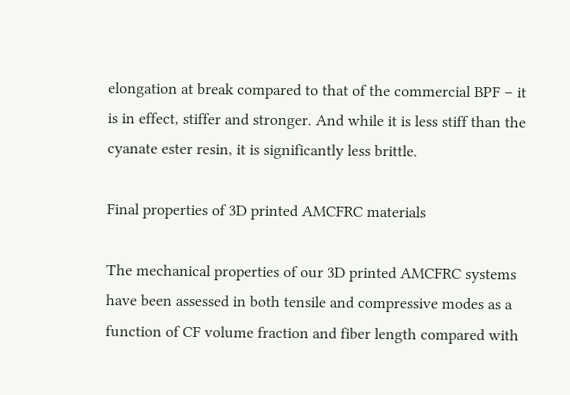elongation at break compared to that of the commercial BPF – it is in effect, stiffer and stronger. And while it is less stiff than the cyanate ester resin, it is significantly less brittle.

Final properties of 3D printed AMCFRC materials

The mechanical properties of our 3D printed AMCFRC systems have been assessed in both tensile and compressive modes as a function of CF volume fraction and fiber length compared with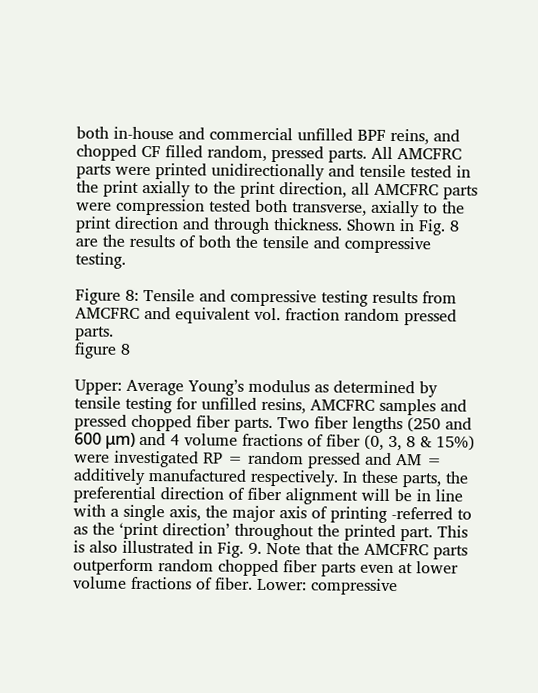both in-house and commercial unfilled BPF reins, and chopped CF filled random, pressed parts. All AMCFRC parts were printed unidirectionally and tensile tested in the print axially to the print direction, all AMCFRC parts were compression tested both transverse, axially to the print direction and through thickness. Shown in Fig. 8 are the results of both the tensile and compressive testing.

Figure 8: Tensile and compressive testing results from AMCFRC and equivalent vol. fraction random pressed parts.
figure 8

Upper: Average Young’s modulus as determined by tensile testing for unfilled resins, AMCFRC samples and pressed chopped fiber parts. Two fiber lengths (250 and 600 μm) and 4 volume fractions of fiber (0, 3, 8 & 15%) were investigated RP = random pressed and AM = additively manufactured respectively. In these parts, the preferential direction of fiber alignment will be in line with a single axis, the major axis of printing -referred to as the ‘print direction’ throughout the printed part. This is also illustrated in Fig. 9. Note that the AMCFRC parts outperform random chopped fiber parts even at lower volume fractions of fiber. Lower: compressive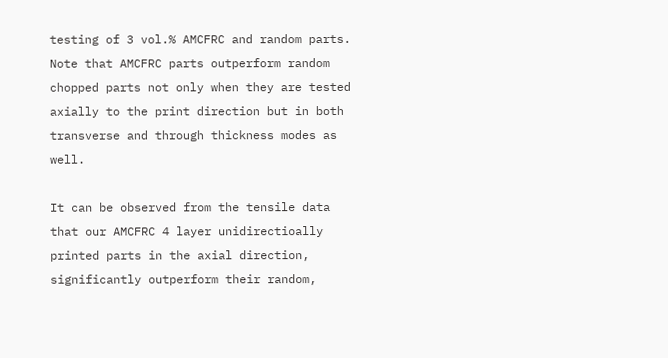testing of 3 vol.% AMCFRC and random parts. Note that AMCFRC parts outperform random chopped parts not only when they are tested axially to the print direction but in both transverse and through thickness modes as well.

It can be observed from the tensile data that our AMCFRC 4 layer unidirectioally printed parts in the axial direction, significantly outperform their random,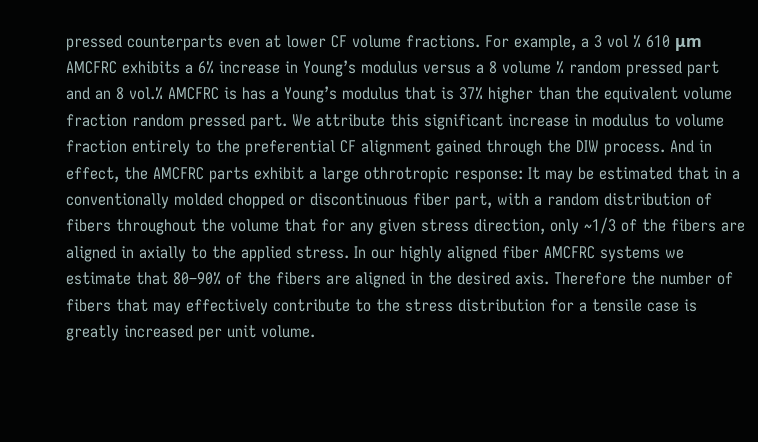pressed counterparts even at lower CF volume fractions. For example, a 3 vol % 610 μm AMCFRC exhibits a 6% increase in Young’s modulus versus a 8 volume % random pressed part and an 8 vol.% AMCFRC is has a Young’s modulus that is 37% higher than the equivalent volume fraction random pressed part. We attribute this significant increase in modulus to volume fraction entirely to the preferential CF alignment gained through the DIW process. And in effect, the AMCFRC parts exhibit a large othrotropic response: It may be estimated that in a conventionally molded chopped or discontinuous fiber part, with a random distribution of fibers throughout the volume that for any given stress direction, only ~1/3 of the fibers are aligned in axially to the applied stress. In our highly aligned fiber AMCFRC systems we estimate that 80–90% of the fibers are aligned in the desired axis. Therefore the number of fibers that may effectively contribute to the stress distribution for a tensile case is greatly increased per unit volume.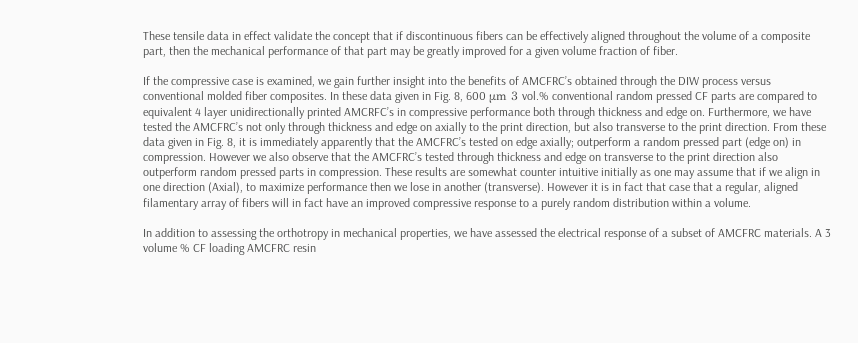These tensile data in effect validate the concept that if discontinuous fibers can be effectively aligned throughout the volume of a composite part, then the mechanical performance of that part may be greatly improved for a given volume fraction of fiber.

If the compressive case is examined, we gain further insight into the benefits of AMCFRC’s obtained through the DIW process versus conventional molded fiber composites. In these data given in Fig. 8, 600 μm 3 vol.% conventional random pressed CF parts are compared to equivalent 4 layer unidirectionally printed AMCRFC’s in compressive performance both through thickness and edge on. Furthermore, we have tested the AMCFRC’s not only through thickness and edge on axially to the print direction, but also transverse to the print direction. From these data given in Fig. 8, it is immediately apparently that the AMCFRC’s tested on edge axially; outperform a random pressed part (edge on) in compression. However we also observe that the AMCFRC’s tested through thickness and edge on transverse to the print direction also outperform random pressed parts in compression. These results are somewhat counter intuitive initially as one may assume that if we align in one direction (Axial), to maximize performance then we lose in another (transverse). However it is in fact that case that a regular, aligned filamentary array of fibers will in fact have an improved compressive response to a purely random distribution within a volume.

In addition to assessing the orthotropy in mechanical properties, we have assessed the electrical response of a subset of AMCFRC materials. A 3 volume % CF loading AMCFRC resin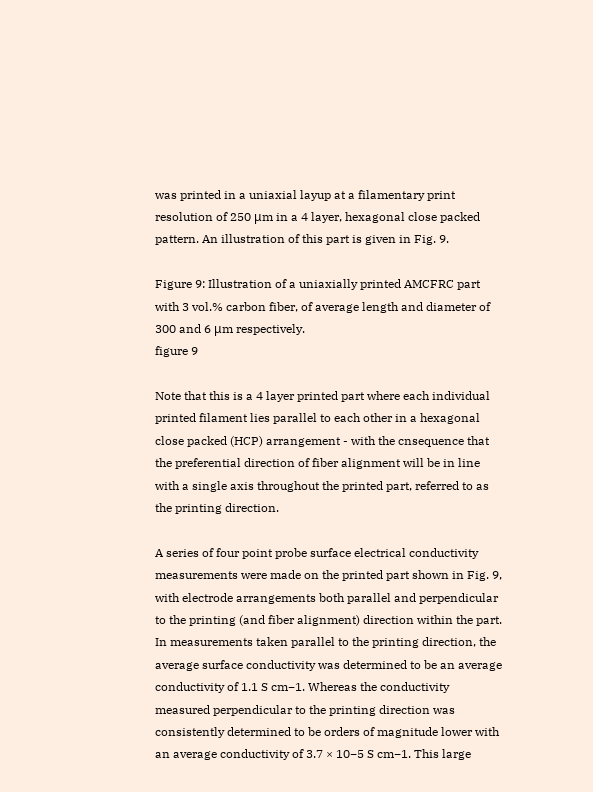was printed in a uniaxial layup at a filamentary print resolution of 250 μm in a 4 layer, hexagonal close packed pattern. An illustration of this part is given in Fig. 9.

Figure 9: Illustration of a uniaxially printed AMCFRC part with 3 vol.% carbon fiber, of average length and diameter of 300 and 6 μm respectively.
figure 9

Note that this is a 4 layer printed part where each individual printed filament lies parallel to each other in a hexagonal close packed (HCP) arrangement - with the cnsequence that the preferential direction of fiber alignment will be in line with a single axis throughout the printed part, referred to as the printing direction.

A series of four point probe surface electrical conductivity measurements were made on the printed part shown in Fig. 9, with electrode arrangements both parallel and perpendicular to the printing (and fiber alignment) direction within the part. In measurements taken parallel to the printing direction, the average surface conductivity was determined to be an average conductivity of 1.1 S cm−1. Whereas the conductivity measured perpendicular to the printing direction was consistently determined to be orders of magnitude lower with an average conductivity of 3.7 × 10−5 S cm−1. This large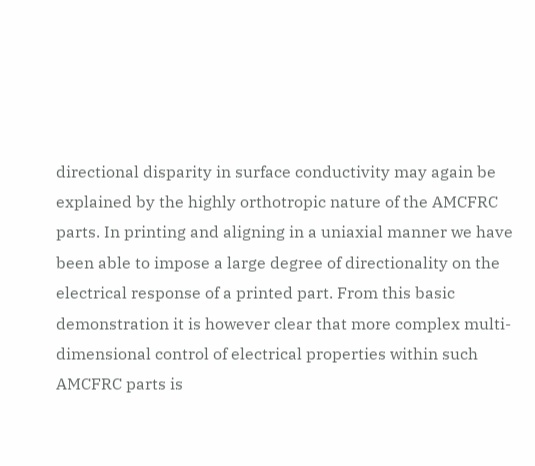directional disparity in surface conductivity may again be explained by the highly orthotropic nature of the AMCFRC parts. In printing and aligning in a uniaxial manner we have been able to impose a large degree of directionality on the electrical response of a printed part. From this basic demonstration it is however clear that more complex multi-dimensional control of electrical properties within such AMCFRC parts is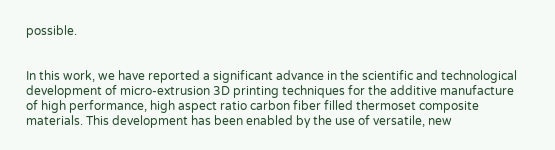possible.


In this work, we have reported a significant advance in the scientific and technological development of micro-extrusion 3D printing techniques for the additive manufacture of high performance, high aspect ratio carbon fiber filled thermoset composite materials. This development has been enabled by the use of versatile, new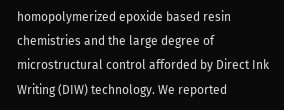homopolymerized epoxide based resin chemistries and the large degree of microstructural control afforded by Direct Ink Writing (DIW) technology. We reported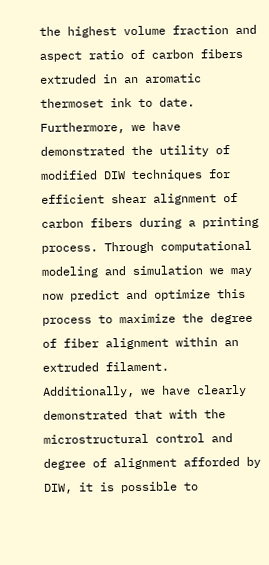the highest volume fraction and aspect ratio of carbon fibers extruded in an aromatic thermoset ink to date. Furthermore, we have demonstrated the utility of modified DIW techniques for efficient shear alignment of carbon fibers during a printing process. Through computational modeling and simulation we may now predict and optimize this process to maximize the degree of fiber alignment within an extruded filament. Additionally, we have clearly demonstrated that with the microstructural control and degree of alignment afforded by DIW, it is possible to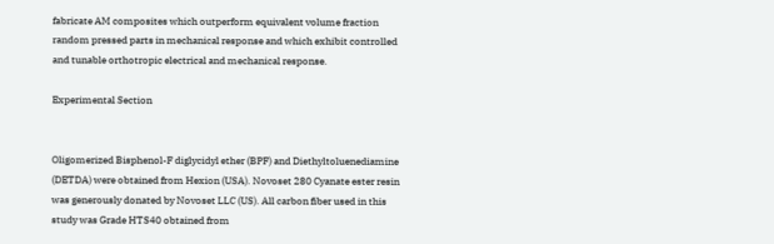fabricate AM composites which outperform equivalent volume fraction random pressed parts in mechanical response and which exhibit controlled and tunable orthotropic electrical and mechanical response.

Experimental Section


Oligomerized Bisphenol-F diglycidyl ether (BPF) and Diethyltoluenediamine (DETDA) were obtained from Hexion (USA). Novoset 280 Cyanate ester resin was generously donated by Novoset LLC (US). All carbon fiber used in this study was Grade HTS40 obtained from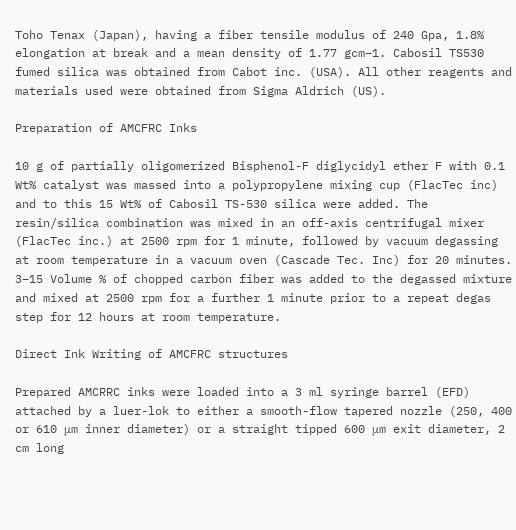Toho Tenax (Japan), having a fiber tensile modulus of 240 Gpa, 1.8% elongation at break and a mean density of 1.77 gcm−1. Cabosil TS530 fumed silica was obtained from Cabot inc. (USA). All other reagents and materials used were obtained from Sigma Aldrich (US).

Preparation of AMCFRC Inks

10 g of partially oligomerized Bisphenol-F diglycidyl ether F with 0.1 Wt% catalyst was massed into a polypropylene mixing cup (FlacTec inc) and to this 15 Wt% of Cabosil TS-530 silica were added. The resin/silica combination was mixed in an off-axis centrifugal mixer (FlacTec inc.) at 2500 rpm for 1 minute, followed by vacuum degassing at room temperature in a vacuum oven (Cascade Tec. Inc) for 20 minutes. 3–15 Volume % of chopped carbon fiber was added to the degassed mixture and mixed at 2500 rpm for a further 1 minute prior to a repeat degas step for 12 hours at room temperature.

Direct Ink Writing of AMCFRC structures

Prepared AMCRRC inks were loaded into a 3 ml syringe barrel (EFD) attached by a luer-lok to either a smooth-flow tapered nozzle (250, 400 or 610 μm inner diameter) or a straight tipped 600 μm exit diameter, 2 cm long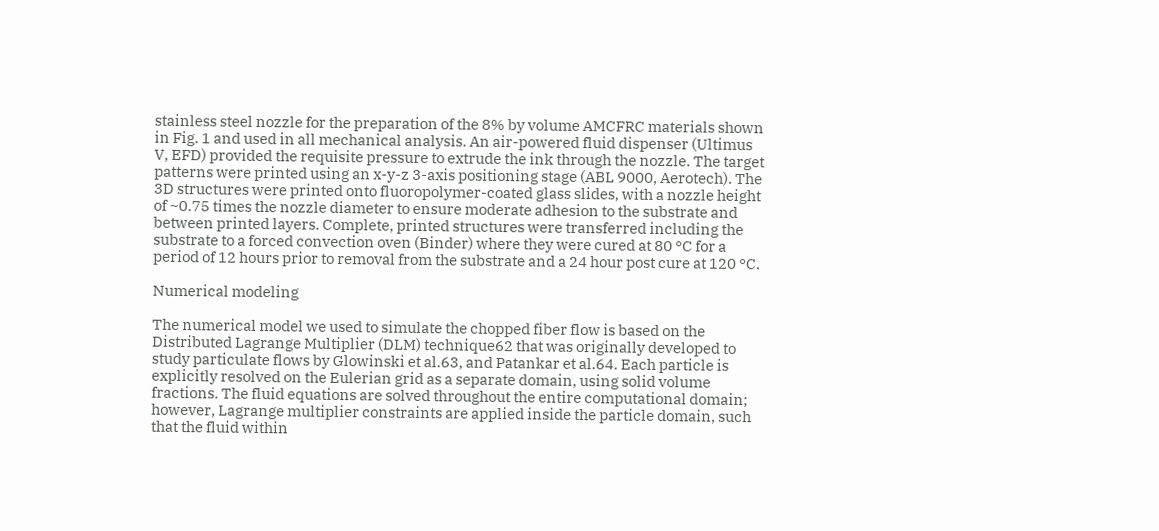stainless steel nozzle for the preparation of the 8% by volume AMCFRC materials shown in Fig. 1 and used in all mechanical analysis. An air-powered fluid dispenser (Ultimus V, EFD) provided the requisite pressure to extrude the ink through the nozzle. The target patterns were printed using an x-y-z 3-axis positioning stage (ABL 9000, Aerotech). The 3D structures were printed onto fluoropolymer-coated glass slides, with a nozzle height of ~0.75 times the nozzle diameter to ensure moderate adhesion to the substrate and between printed layers. Complete, printed structures were transferred including the substrate to a forced convection oven (Binder) where they were cured at 80 °C for a period of 12 hours prior to removal from the substrate and a 24 hour post cure at 120 °C.

Numerical modeling

The numerical model we used to simulate the chopped fiber flow is based on the Distributed Lagrange Multiplier (DLM) technique62 that was originally developed to study particulate flows by Glowinski et al.63, and Patankar et al.64. Each particle is explicitly resolved on the Eulerian grid as a separate domain, using solid volume fractions. The fluid equations are solved throughout the entire computational domain; however, Lagrange multiplier constraints are applied inside the particle domain, such that the fluid within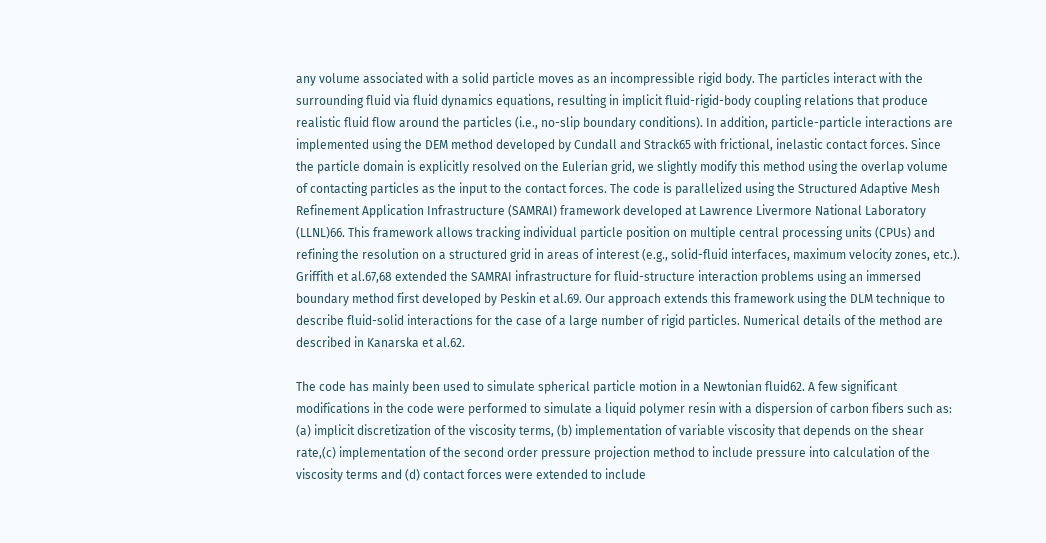any volume associated with a solid particle moves as an incompressible rigid body. The particles interact with the surrounding fluid via fluid dynamics equations, resulting in implicit fluid-rigid-body coupling relations that produce realistic fluid flow around the particles (i.e., no-slip boundary conditions). In addition, particle-particle interactions are implemented using the DEM method developed by Cundall and Strack65 with frictional, inelastic contact forces. Since the particle domain is explicitly resolved on the Eulerian grid, we slightly modify this method using the overlap volume of contacting particles as the input to the contact forces. The code is parallelized using the Structured Adaptive Mesh Refinement Application Infrastructure (SAMRAI) framework developed at Lawrence Livermore National Laboratory (LLNL)66. This framework allows tracking individual particle position on multiple central processing units (CPUs) and refining the resolution on a structured grid in areas of interest (e.g., solid-fluid interfaces, maximum velocity zones, etc.). Griffith et al.67,68 extended the SAMRAI infrastructure for fluid-structure interaction problems using an immersed boundary method first developed by Peskin et al.69. Our approach extends this framework using the DLM technique to describe fluid-solid interactions for the case of a large number of rigid particles. Numerical details of the method are described in Kanarska et al.62.

The code has mainly been used to simulate spherical particle motion in a Newtonian fluid62. A few significant modifications in the code were performed to simulate a liquid polymer resin with a dispersion of carbon fibers such as: (a) implicit discretization of the viscosity terms, (b) implementation of variable viscosity that depends on the shear rate,(c) implementation of the second order pressure projection method to include pressure into calculation of the viscosity terms and (d) contact forces were extended to include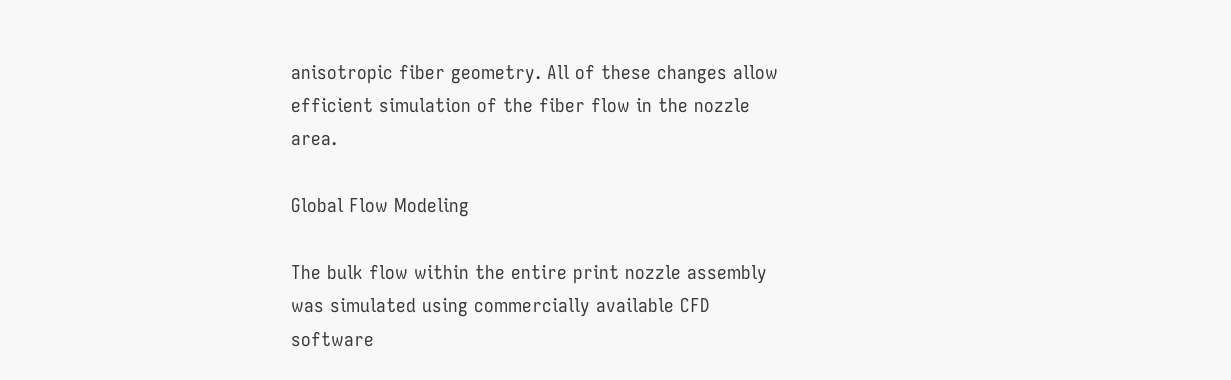anisotropic fiber geometry. All of these changes allow efficient simulation of the fiber flow in the nozzle area.

Global Flow Modeling

The bulk flow within the entire print nozzle assembly was simulated using commercially available CFD software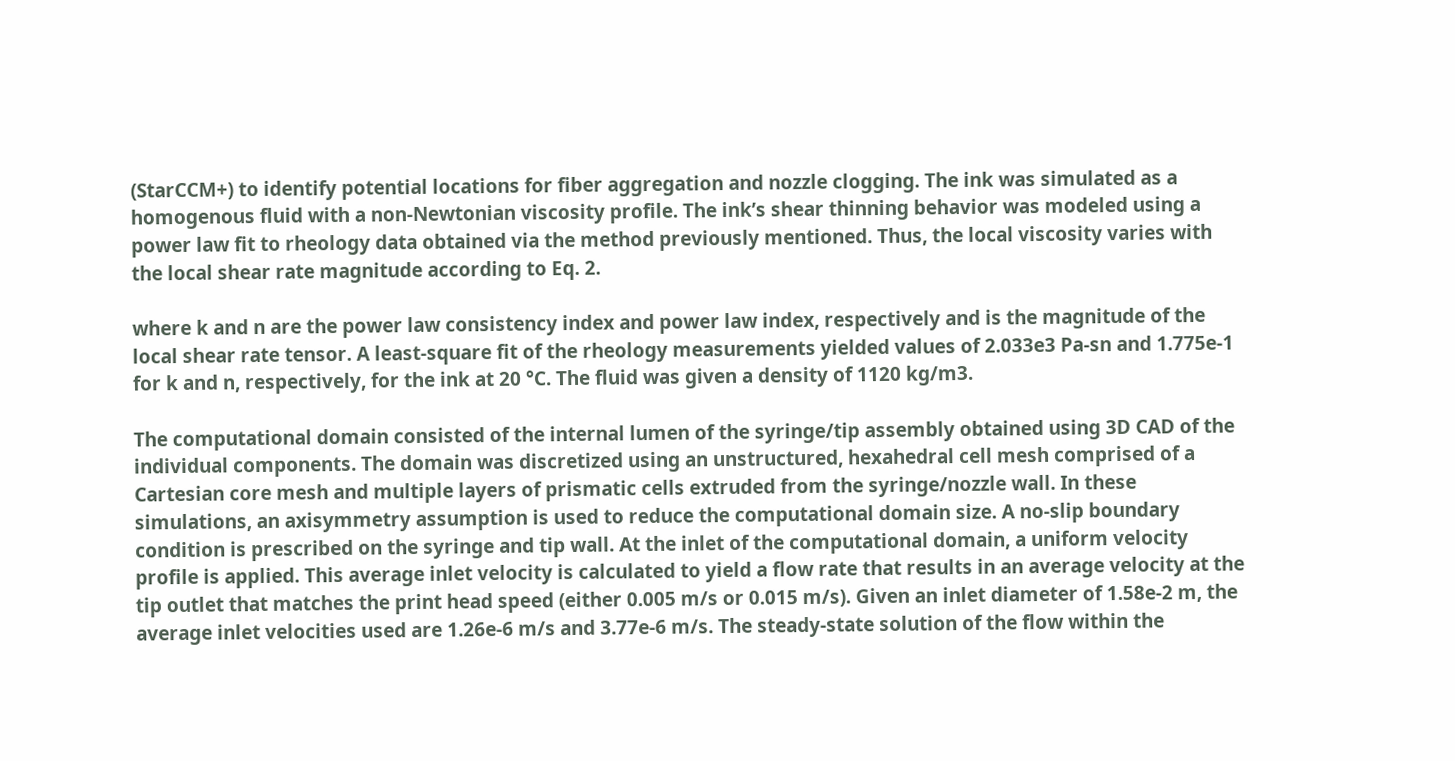(StarCCM+) to identify potential locations for fiber aggregation and nozzle clogging. The ink was simulated as a homogenous fluid with a non-Newtonian viscosity profile. The ink’s shear thinning behavior was modeled using a power law fit to rheology data obtained via the method previously mentioned. Thus, the local viscosity varies with the local shear rate magnitude according to Eq. 2.

where k and n are the power law consistency index and power law index, respectively and is the magnitude of the local shear rate tensor. A least-square fit of the rheology measurements yielded values of 2.033e3 Pa-sn and 1.775e-1 for k and n, respectively, for the ink at 20 °C. The fluid was given a density of 1120 kg/m3.

The computational domain consisted of the internal lumen of the syringe/tip assembly obtained using 3D CAD of the individual components. The domain was discretized using an unstructured, hexahedral cell mesh comprised of a Cartesian core mesh and multiple layers of prismatic cells extruded from the syringe/nozzle wall. In these simulations, an axisymmetry assumption is used to reduce the computational domain size. A no-slip boundary condition is prescribed on the syringe and tip wall. At the inlet of the computational domain, a uniform velocity profile is applied. This average inlet velocity is calculated to yield a flow rate that results in an average velocity at the tip outlet that matches the print head speed (either 0.005 m/s or 0.015 m/s). Given an inlet diameter of 1.58e-2 m, the average inlet velocities used are 1.26e-6 m/s and 3.77e-6 m/s. The steady-state solution of the flow within the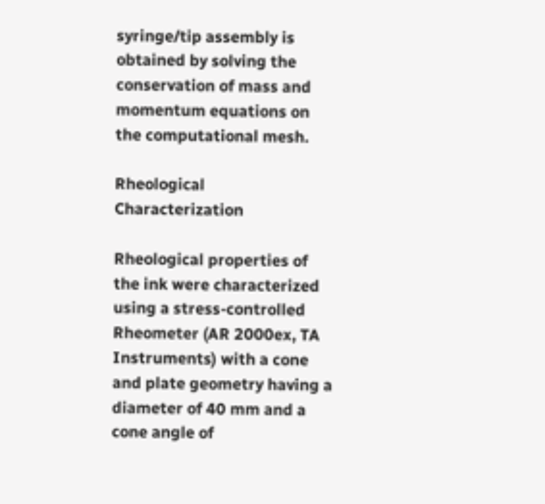syringe/tip assembly is obtained by solving the conservation of mass and momentum equations on the computational mesh.

Rheological Characterization

Rheological properties of the ink were characterized using a stress-controlled Rheometer (AR 2000ex, TA Instruments) with a cone and plate geometry having a diameter of 40 mm and a cone angle of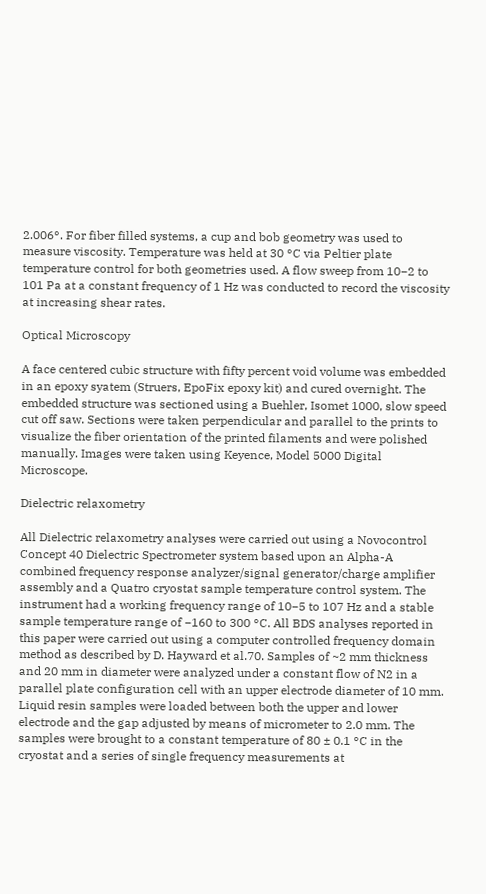2.006°. For fiber filled systems, a cup and bob geometry was used to measure viscosity. Temperature was held at 30 °C via Peltier plate temperature control for both geometries used. A flow sweep from 10−2 to 101 Pa at a constant frequency of 1 Hz was conducted to record the viscosity at increasing shear rates.

Optical Microscopy

A face centered cubic structure with fifty percent void volume was embedded in an epoxy syatem (Struers, EpoFix epoxy kit) and cured overnight. The embedded structure was sectioned using a Buehler, Isomet 1000, slow speed cut off saw. Sections were taken perpendicular and parallel to the prints to visualize the fiber orientation of the printed filaments and were polished manually. Images were taken using Keyence, Model 5000 Digital Microscope.

Dielectric relaxometry

All Dielectric relaxometry analyses were carried out using a Novocontrol Concept 40 Dielectric Spectrometer system based upon an Alpha-A combined frequency response analyzer/signal generator/charge amplifier assembly and a Quatro cryostat sample temperature control system. The instrument had a working frequency range of 10−5 to 107 Hz and a stable sample temperature range of −160 to 300 °C. All BDS analyses reported in this paper were carried out using a computer controlled frequency domain method as described by D. Hayward et al.70. Samples of ~2 mm thickness and 20 mm in diameter were analyzed under a constant flow of N2 in a parallel plate configuration cell with an upper electrode diameter of 10 mm. Liquid resin samples were loaded between both the upper and lower electrode and the gap adjusted by means of micrometer to 2.0 mm. The samples were brought to a constant temperature of 80 ± 0.1 °C in the cryostat and a series of single frequency measurements at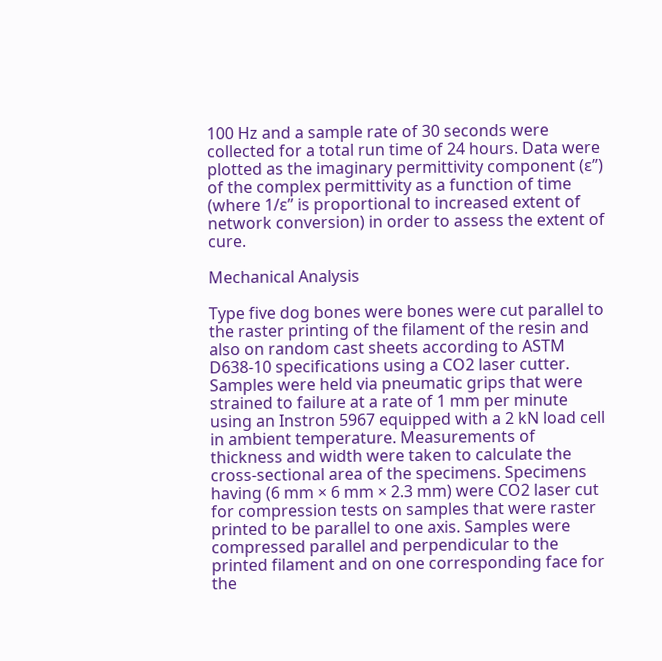100 Hz and a sample rate of 30 seconds were collected for a total run time of 24 hours. Data were plotted as the imaginary permittivity component (ɛ”) of the complex permittivity as a function of time (where 1/ɛ” is proportional to increased extent of network conversion) in order to assess the extent of cure.

Mechanical Analysis

Type five dog bones were bones were cut parallel to the raster printing of the filament of the resin and also on random cast sheets according to ASTM D638-10 specifications using a CO2 laser cutter. Samples were held via pneumatic grips that were strained to failure at a rate of 1 mm per minute using an Instron 5967 equipped with a 2 kN load cell in ambient temperature. Measurements of thickness and width were taken to calculate the cross-sectional area of the specimens. Specimens having (6 mm × 6 mm × 2.3 mm) were CO2 laser cut for compression tests on samples that were raster printed to be parallel to one axis. Samples were compressed parallel and perpendicular to the printed filament and on one corresponding face for the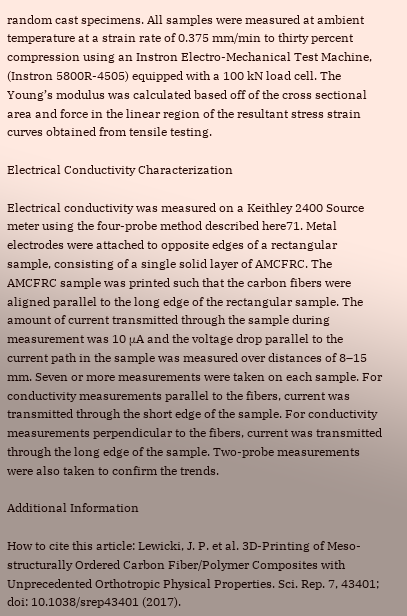random cast specimens. All samples were measured at ambient temperature at a strain rate of 0.375 mm/min to thirty percent compression using an Instron Electro-Mechanical Test Machine, (Instron 5800R-4505) equipped with a 100 kN load cell. The Young’s modulus was calculated based off of the cross sectional area and force in the linear region of the resultant stress strain curves obtained from tensile testing.

Electrical Conductivity Characterization

Electrical conductivity was measured on a Keithley 2400 Source meter using the four-probe method described here71. Metal electrodes were attached to opposite edges of a rectangular sample, consisting of a single solid layer of AMCFRC. The AMCFRC sample was printed such that the carbon fibers were aligned parallel to the long edge of the rectangular sample. The amount of current transmitted through the sample during measurement was 10 μA and the voltage drop parallel to the current path in the sample was measured over distances of 8–15 mm. Seven or more measurements were taken on each sample. For conductivity measurements parallel to the fibers, current was transmitted through the short edge of the sample. For conductivity measurements perpendicular to the fibers, current was transmitted through the long edge of the sample. Two-probe measurements were also taken to confirm the trends.

Additional Information

How to cite this article: Lewicki, J. P. et al. 3D-Printing of Meso-structurally Ordered Carbon Fiber/Polymer Composites with Unprecedented Orthotropic Physical Properties. Sci. Rep. 7, 43401; doi: 10.1038/srep43401 (2017).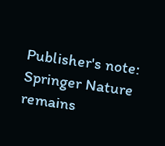Publisher's note: Springer Nature remains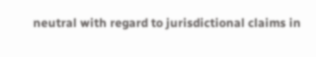neutral with regard to jurisdictional claims in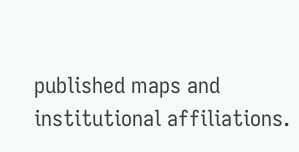published maps and institutional affiliations.